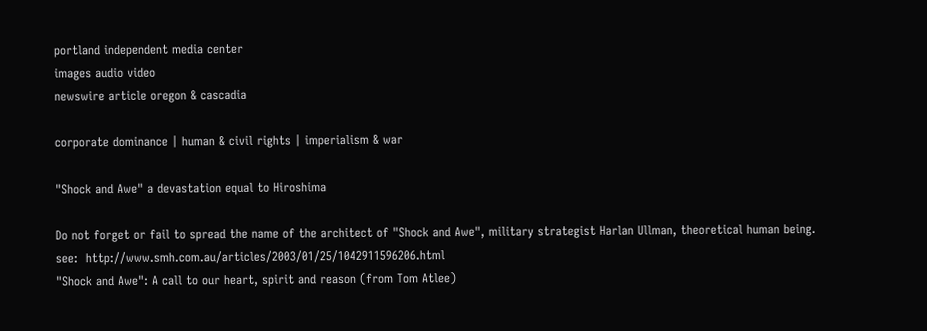portland independent media center
images audio video
newswire article oregon & cascadia

corporate dominance | human & civil rights | imperialism & war

"Shock and Awe" a devastation equal to Hiroshima

Do not forget or fail to spread the name of the architect of "Shock and Awe", military strategist Harlan Ullman, theoretical human being.
see:  http://www.smh.com.au/articles/2003/01/25/1042911596206.html
"Shock and Awe": A call to our heart, spirit and reason (from Tom Atlee)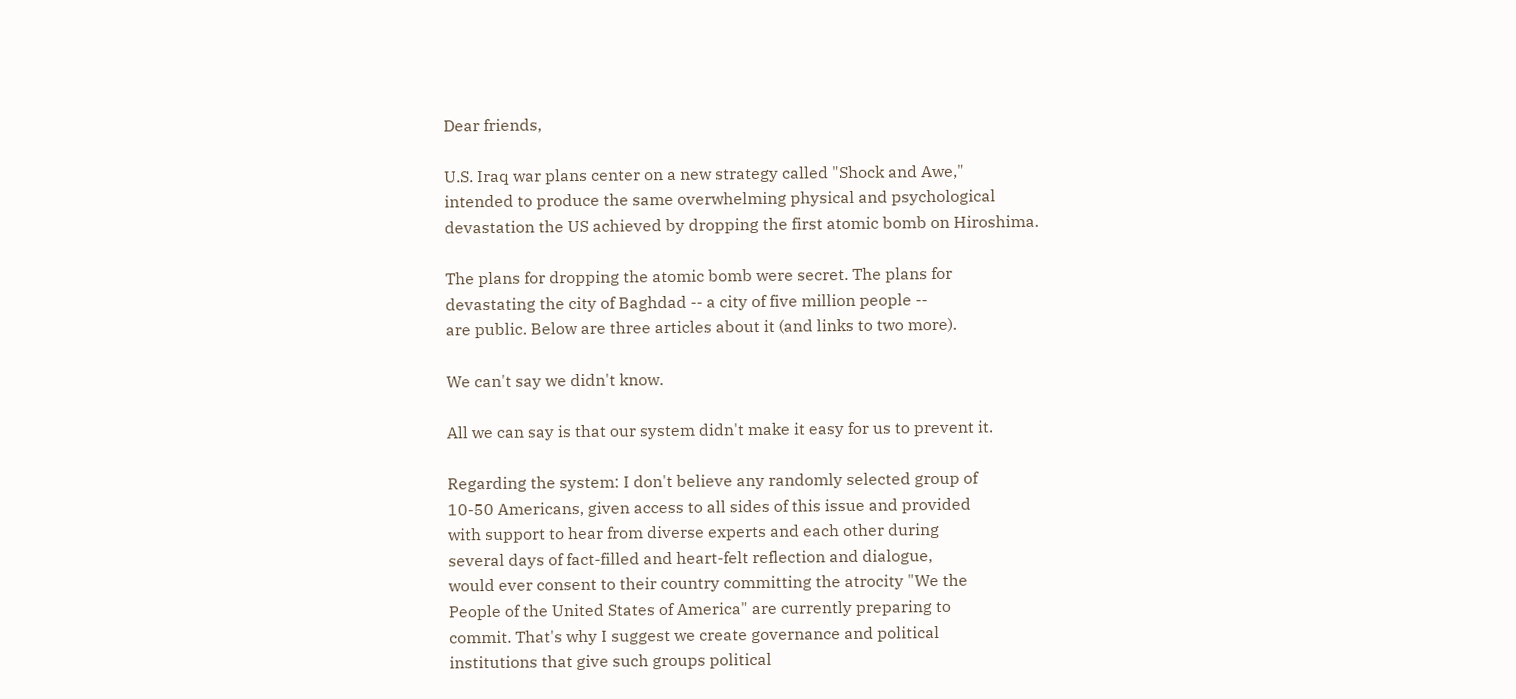Dear friends,

U.S. Iraq war plans center on a new strategy called "Shock and Awe,"
intended to produce the same overwhelming physical and psychological
devastation the US achieved by dropping the first atomic bomb on Hiroshima.

The plans for dropping the atomic bomb were secret. The plans for
devastating the city of Baghdad -- a city of five million people --
are public. Below are three articles about it (and links to two more).

We can't say we didn't know.

All we can say is that our system didn't make it easy for us to prevent it.

Regarding the system: I don't believe any randomly selected group of
10-50 Americans, given access to all sides of this issue and provided
with support to hear from diverse experts and each other during
several days of fact-filled and heart-felt reflection and dialogue,
would ever consent to their country committing the atrocity "We the
People of the United States of America" are currently preparing to
commit. That's why I suggest we create governance and political
institutions that give such groups political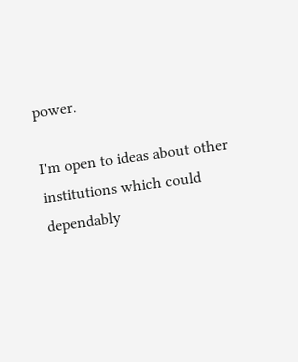power.

I'm open to ideas about other institutions which could dependably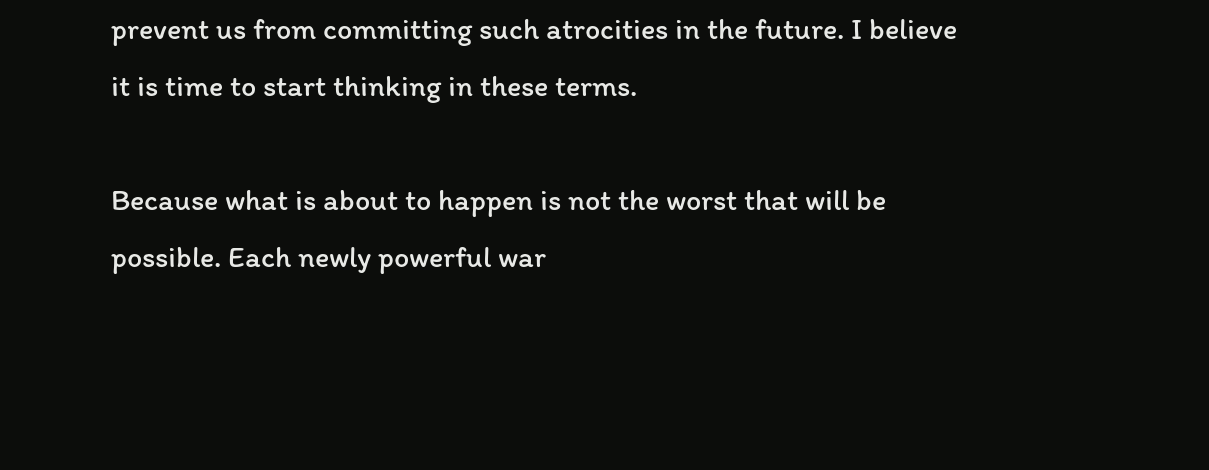prevent us from committing such atrocities in the future. I believe
it is time to start thinking in these terms.

Because what is about to happen is not the worst that will be
possible. Each newly powerful war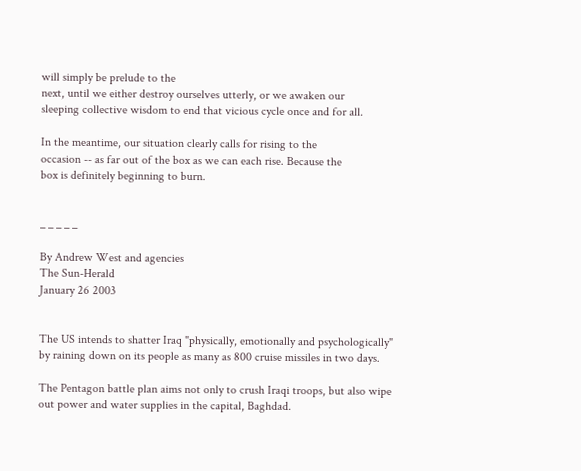will simply be prelude to the
next, until we either destroy ourselves utterly, or we awaken our
sleeping collective wisdom to end that vicious cycle once and for all.

In the meantime, our situation clearly calls for rising to the
occasion -- as far out of the box as we can each rise. Because the
box is definitely beginning to burn.


_ _ _ _ _

By Andrew West and agencies
The Sun-Herald
January 26 2003


The US intends to shatter Iraq "physically, emotionally and psychologically"
by raining down on its people as many as 800 cruise missiles in two days.

The Pentagon battle plan aims not only to crush Iraqi troops, but also wipe
out power and water supplies in the capital, Baghdad.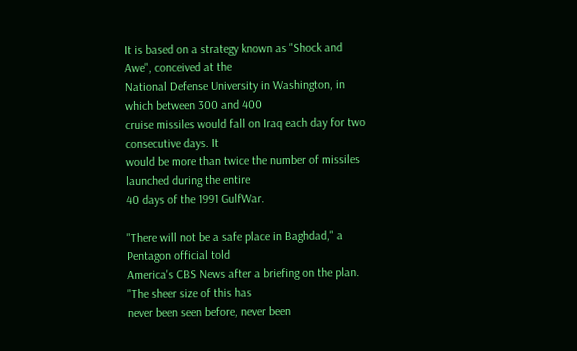It is based on a strategy known as "Shock and Awe", conceived at the
National Defense University in Washington, in which between 300 and 400
cruise missiles would fall on Iraq each day for two consecutive days. It
would be more than twice the number of missiles launched during the entire
40 days of the 1991 GulfWar.

"There will not be a safe place in Baghdad," a Pentagon official told
America's CBS News after a briefing on the plan. "The sheer size of this has
never been seen before, never been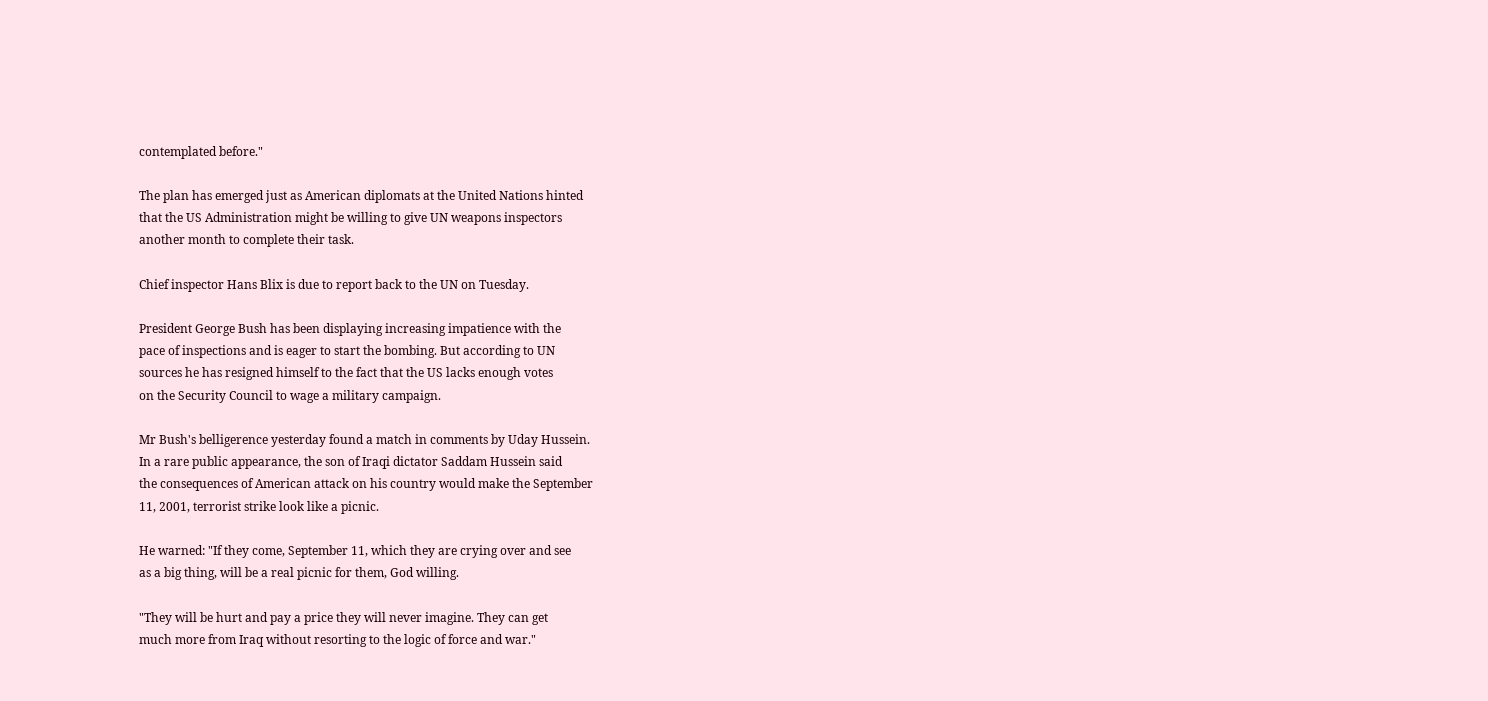contemplated before."

The plan has emerged just as American diplomats at the United Nations hinted
that the US Administration might be willing to give UN weapons inspectors
another month to complete their task.

Chief inspector Hans Blix is due to report back to the UN on Tuesday.

President George Bush has been displaying increasing impatience with the
pace of inspections and is eager to start the bombing. But according to UN
sources he has resigned himself to the fact that the US lacks enough votes
on the Security Council to wage a military campaign.

Mr Bush's belligerence yesterday found a match in comments by Uday Hussein.
In a rare public appearance, the son of Iraqi dictator Saddam Hussein said
the consequences of American attack on his country would make the September
11, 2001, terrorist strike look like a picnic.

He warned: "If they come, September 11, which they are crying over and see
as a big thing, will be a real picnic for them, God willing.

"They will be hurt and pay a price they will never imagine. They can get
much more from Iraq without resorting to the logic of force and war."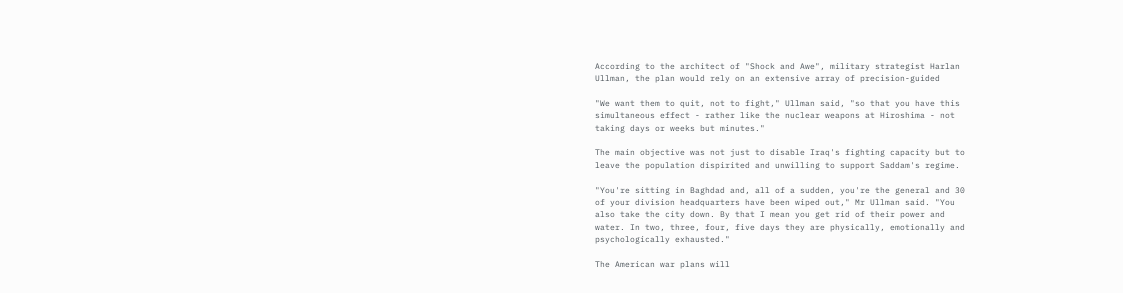According to the architect of "Shock and Awe", military strategist Harlan
Ullman, the plan would rely on an extensive array of precision-guided

"We want them to quit, not to fight," Ullman said, "so that you have this
simultaneous effect - rather like the nuclear weapons at Hiroshima - not
taking days or weeks but minutes."

The main objective was not just to disable Iraq's fighting capacity but to
leave the population dispirited and unwilling to support Saddam's regime.

"You're sitting in Baghdad and, all of a sudden, you're the general and 30
of your division headquarters have been wiped out," Mr Ullman said. "You
also take the city down. By that I mean you get rid of their power and
water. In two, three, four, five days they are physically, emotionally and
psychologically exhausted."

The American war plans will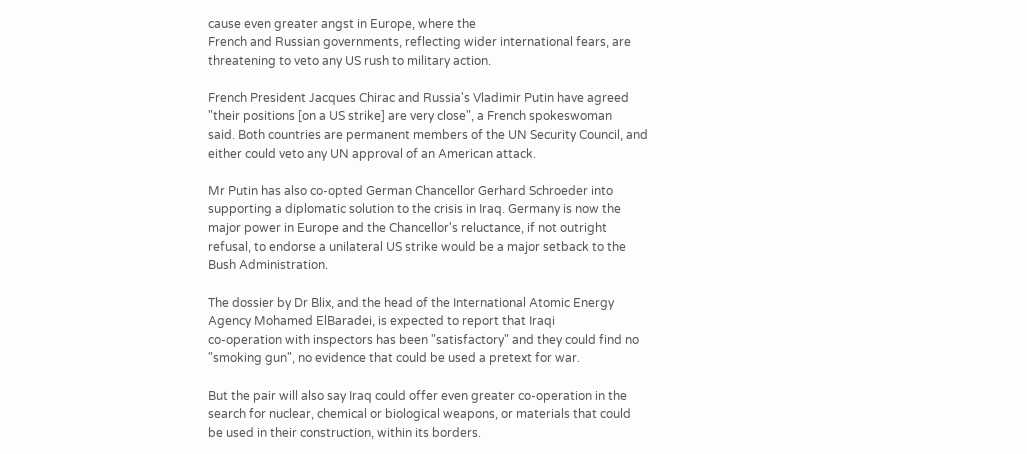cause even greater angst in Europe, where the
French and Russian governments, reflecting wider international fears, are
threatening to veto any US rush to military action.

French President Jacques Chirac and Russia's Vladimir Putin have agreed
"their positions [on a US strike] are very close", a French spokeswoman
said. Both countries are permanent members of the UN Security Council, and
either could veto any UN approval of an American attack.

Mr Putin has also co-opted German Chancellor Gerhard Schroeder into
supporting a diplomatic solution to the crisis in Iraq. Germany is now the
major power in Europe and the Chancellor's reluctance, if not outright
refusal, to endorse a unilateral US strike would be a major setback to the
Bush Administration.

The dossier by Dr Blix, and the head of the International Atomic Energy
Agency Mohamed ElBaradei, is expected to report that Iraqi
co-operation with inspectors has been "satisfactory" and they could find no
"smoking gun", no evidence that could be used a pretext for war.

But the pair will also say Iraq could offer even greater co-operation in the
search for nuclear, chemical or biological weapons, or materials that could
be used in their construction, within its borders.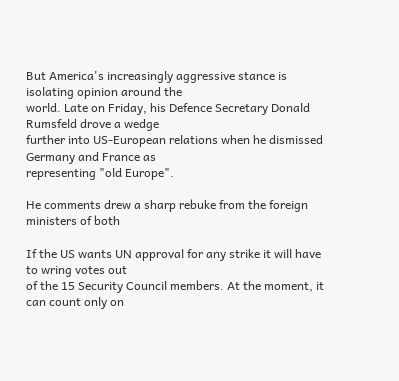But America's increasingly aggressive stance is isolating opinion around the
world. Late on Friday, his Defence Secretary Donald Rumsfeld drove a wedge
further into US-European relations when he dismissed Germany and France as
representing "old Europe".

He comments drew a sharp rebuke from the foreign ministers of both

If the US wants UN approval for any strike it will have to wring votes out
of the 15 Security Council members. At the moment, it can count only on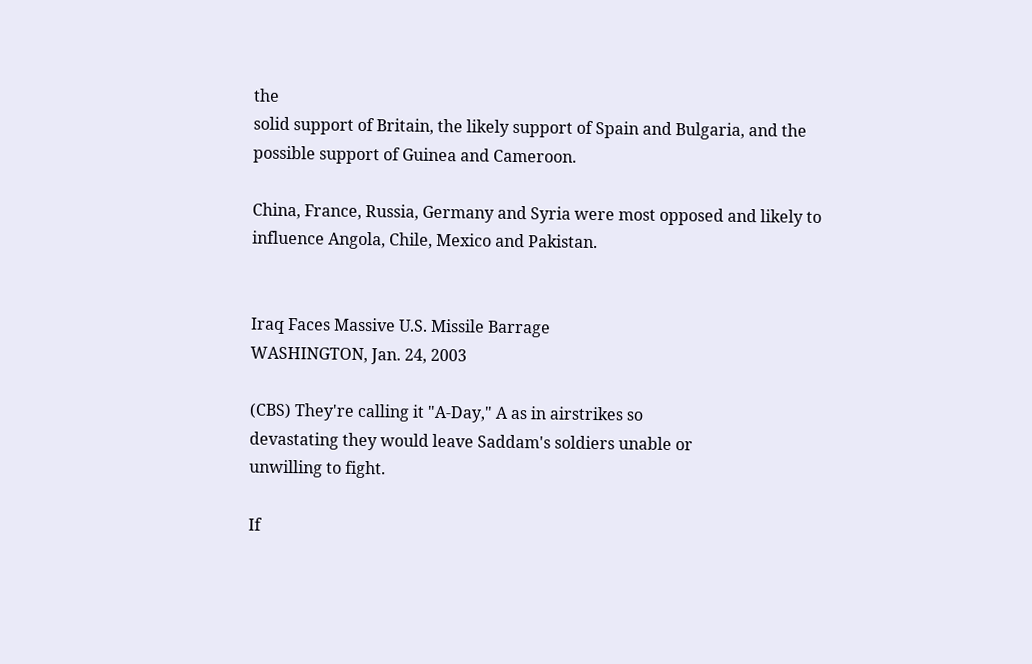the
solid support of Britain, the likely support of Spain and Bulgaria, and the
possible support of Guinea and Cameroon.

China, France, Russia, Germany and Syria were most opposed and likely to
influence Angola, Chile, Mexico and Pakistan.


Iraq Faces Massive U.S. Missile Barrage
WASHINGTON, Jan. 24, 2003

(CBS) They're calling it "A-Day," A as in airstrikes so
devastating they would leave Saddam's soldiers unable or
unwilling to fight.

If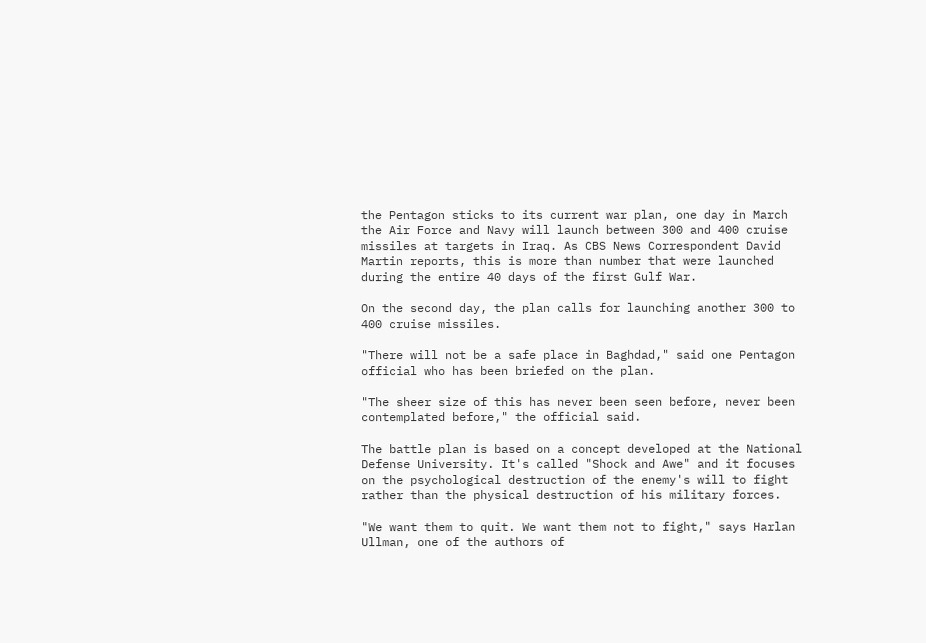the Pentagon sticks to its current war plan, one day in March
the Air Force and Navy will launch between 300 and 400 cruise
missiles at targets in Iraq. As CBS News Correspondent David
Martin reports, this is more than number that were launched
during the entire 40 days of the first Gulf War.

On the second day, the plan calls for launching another 300 to
400 cruise missiles.

"There will not be a safe place in Baghdad," said one Pentagon
official who has been briefed on the plan.

"The sheer size of this has never been seen before, never been
contemplated before," the official said.

The battle plan is based on a concept developed at the National
Defense University. It's called "Shock and Awe" and it focuses
on the psychological destruction of the enemy's will to fight
rather than the physical destruction of his military forces.

"We want them to quit. We want them not to fight," says Harlan
Ullman, one of the authors of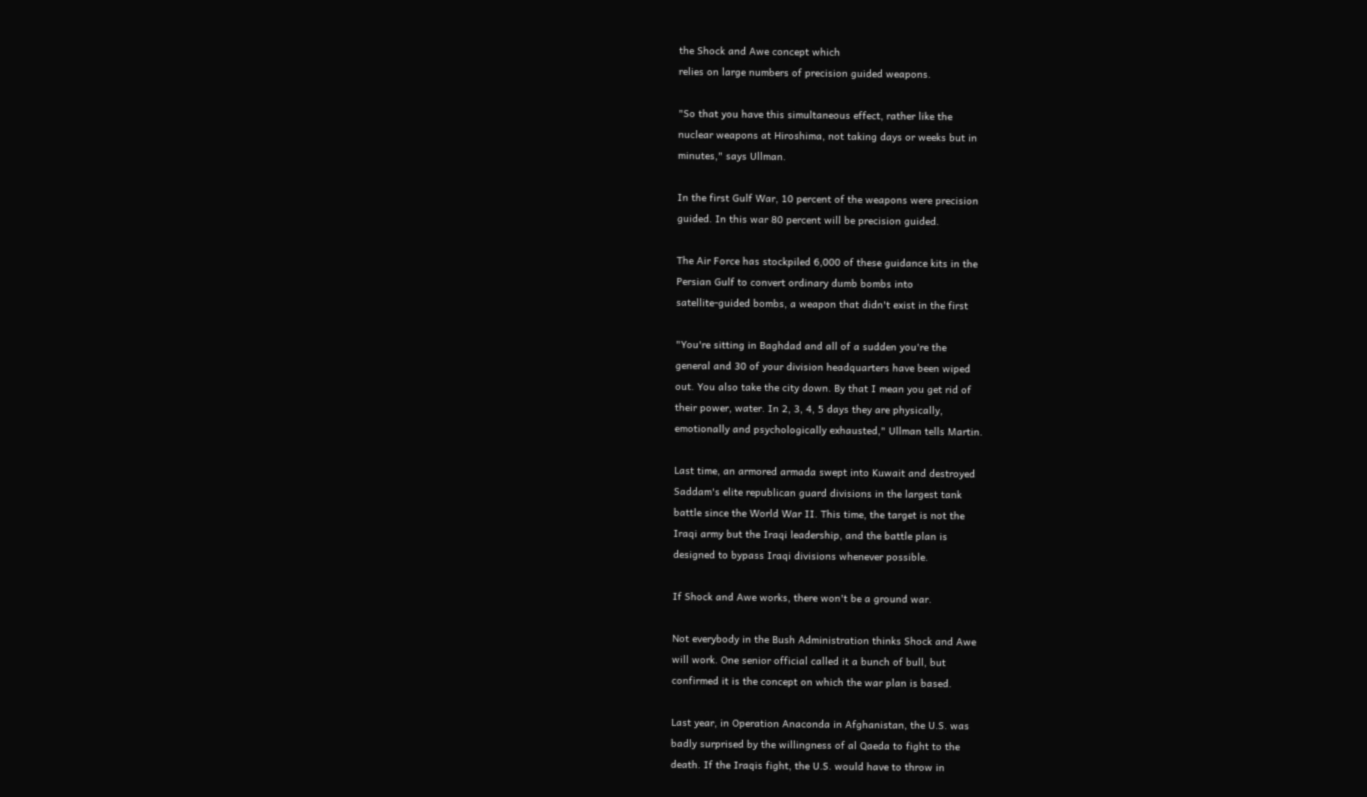the Shock and Awe concept which
relies on large numbers of precision guided weapons.

"So that you have this simultaneous effect, rather like the
nuclear weapons at Hiroshima, not taking days or weeks but in
minutes," says Ullman.

In the first Gulf War, 10 percent of the weapons were precision
guided. In this war 80 percent will be precision guided.

The Air Force has stockpiled 6,000 of these guidance kits in the
Persian Gulf to convert ordinary dumb bombs into
satellite-guided bombs, a weapon that didn't exist in the first

"You're sitting in Baghdad and all of a sudden you're the
general and 30 of your division headquarters have been wiped
out. You also take the city down. By that I mean you get rid of
their power, water. In 2, 3, 4, 5 days they are physically,
emotionally and psychologically exhausted," Ullman tells Martin.

Last time, an armored armada swept into Kuwait and destroyed
Saddam's elite republican guard divisions in the largest tank
battle since the World War II. This time, the target is not the
Iraqi army but the Iraqi leadership, and the battle plan is
designed to bypass Iraqi divisions whenever possible.

If Shock and Awe works, there won't be a ground war.

Not everybody in the Bush Administration thinks Shock and Awe
will work. One senior official called it a bunch of bull, but
confirmed it is the concept on which the war plan is based.

Last year, in Operation Anaconda in Afghanistan, the U.S. was
badly surprised by the willingness of al Qaeda to fight to the
death. If the Iraqis fight, the U.S. would have to throw in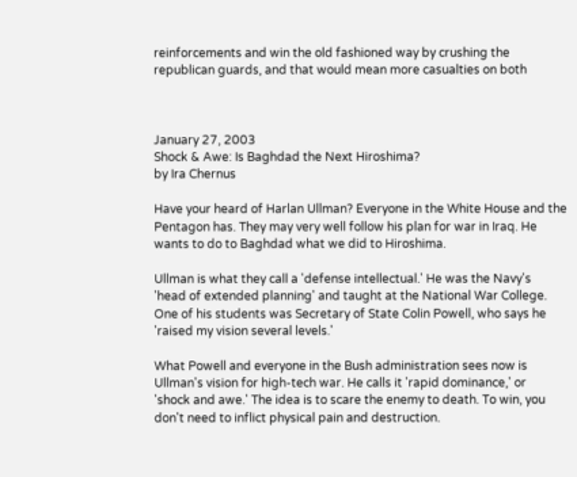reinforcements and win the old fashioned way by crushing the
republican guards, and that would mean more casualties on both



January 27, 2003
Shock & Awe: Is Baghdad the Next Hiroshima?
by Ira Chernus

Have your heard of Harlan Ullman? Everyone in the White House and the
Pentagon has. They may very well follow his plan for war in Iraq. He
wants to do to Baghdad what we did to Hiroshima.

Ullman is what they call a 'defense intellectual.' He was the Navy's
'head of extended planning' and taught at the National War College.
One of his students was Secretary of State Colin Powell, who says he
'raised my vision several levels.'

What Powell and everyone in the Bush administration sees now is
Ullman's vision for high-tech war. He calls it 'rapid dominance,' or
'shock and awe.' The idea is to scare the enemy to death. To win, you
don't need to inflict physical pain and destruction.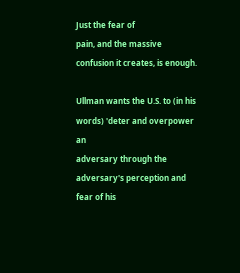Just the fear of
pain, and the massive confusion it creates, is enough.

Ullman wants the U.S. to (in his words) 'deter and overpower an
adversary through the adversary's perception and fear of his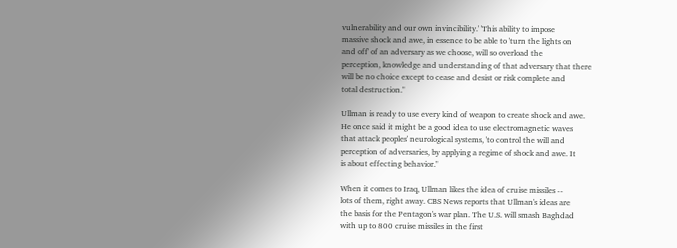vulnerability and our own invincibility.' 'This ability to impose
massive shock and awe, in essence to be able to 'turn the lights on
and off' of an adversary as we choose, will so overload the
perception, knowledge and understanding of that adversary that there
will be no choice except to cease and desist or risk complete and
total destruction."

Ullman is ready to use every kind of weapon to create shock and awe.
He once said it might be a good idea to use electromagnetic waves
that attack peoples' neurological systems, 'to control the will and
perception of adversaries, by applying a regime of shock and awe. It
is about effecting behavior."

When it comes to Iraq, Ullman likes the idea of cruise missiles --
lots of them, right away. CBS News reports that Ullman's ideas are
the basis for the Pentagon's war plan. The U.S. will smash Baghdad
with up to 800 cruise missiles in the first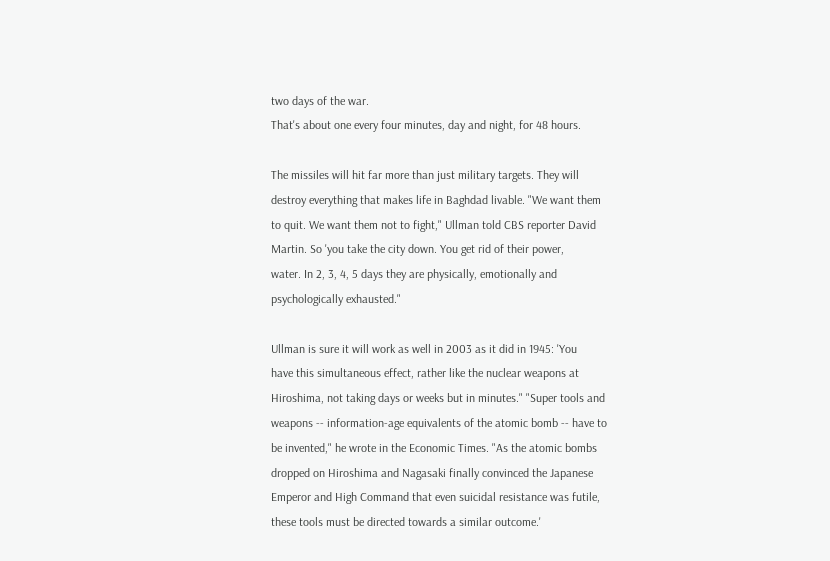two days of the war.
That's about one every four minutes, day and night, for 48 hours.

The missiles will hit far more than just military targets. They will
destroy everything that makes life in Baghdad livable. "We want them
to quit. We want them not to fight," Ullman told CBS reporter David
Martin. So 'you take the city down. You get rid of their power,
water. In 2, 3, 4, 5 days they are physically, emotionally and
psychologically exhausted."

Ullman is sure it will work as well in 2003 as it did in 1945: 'You
have this simultaneous effect, rather like the nuclear weapons at
Hiroshima, not taking days or weeks but in minutes." "Super tools and
weapons -- information-age equivalents of the atomic bomb -- have to
be invented," he wrote in the Economic Times. "As the atomic bombs
dropped on Hiroshima and Nagasaki finally convinced the Japanese
Emperor and High Command that even suicidal resistance was futile,
these tools must be directed towards a similar outcome.'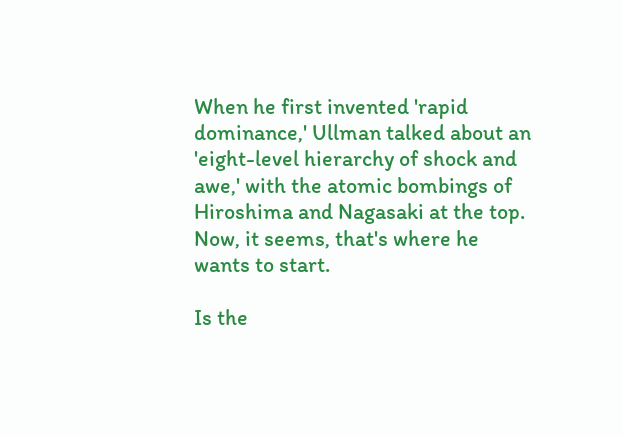When he first invented 'rapid dominance,' Ullman talked about an
'eight-level hierarchy of shock and awe,' with the atomic bombings of
Hiroshima and Nagasaki at the top. Now, it seems, that's where he
wants to start.

Is the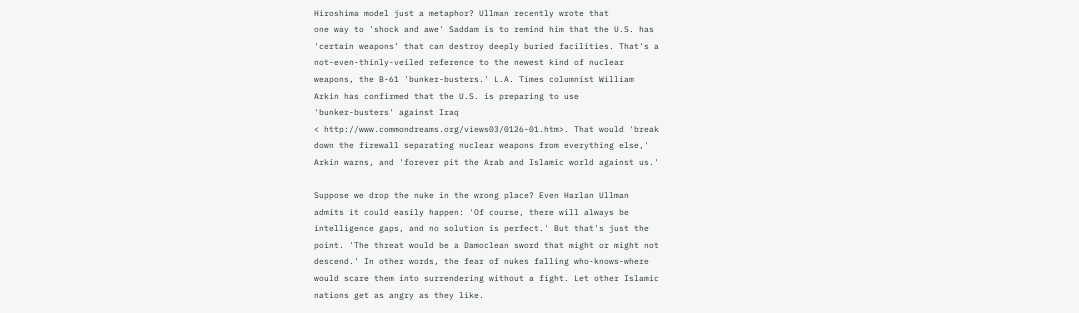Hiroshima model just a metaphor? Ullman recently wrote that
one way to 'shock and awe' Saddam is to remind him that the U.S. has
'certain weapons' that can destroy deeply buried facilities. That's a
not-even-thinly-veiled reference to the newest kind of nuclear
weapons, the B-61 'bunker-busters.' L.A. Times columnist William
Arkin has confirmed that the U.S. is preparing to use
'bunker-busters' against Iraq
< http://www.commondreams.org/views03/0126-01.htm>. That would 'break
down the firewall separating nuclear weapons from everything else,'
Arkin warns, and 'forever pit the Arab and Islamic world against us.'

Suppose we drop the nuke in the wrong place? Even Harlan Ullman
admits it could easily happen: 'Of course, there will always be
intelligence gaps, and no solution is perfect.' But that's just the
point. 'The threat would be a Damoclean sword that might or might not
descend.' In other words, the fear of nukes falling who-knows-where
would scare them into surrendering without a fight. Let other Islamic
nations get as angry as they like.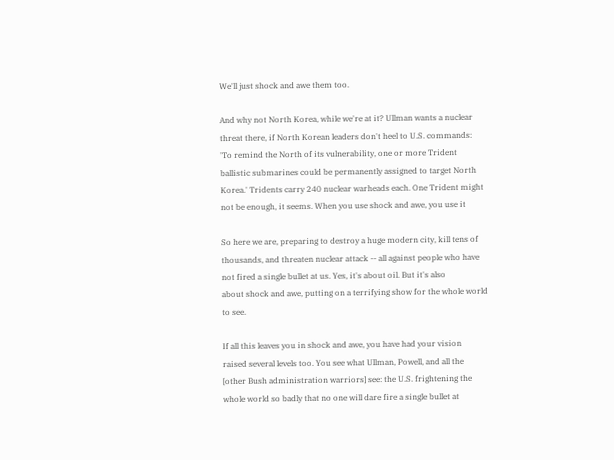We'll just shock and awe them too.

And why not North Korea, while we're at it? Ullman wants a nuclear
threat there, if North Korean leaders don't heel to U.S. commands:
'To remind the North of its vulnerability, one or more Trident
ballistic submarines could be permanently assigned to target North
Korea.' Tridents carry 240 nuclear warheads each. One Trident might
not be enough, it seems. When you use shock and awe, you use it

So here we are, preparing to destroy a huge modern city, kill tens of
thousands, and threaten nuclear attack -- all against people who have
not fired a single bullet at us. Yes, it's about oil. But it's also
about shock and awe, putting on a terrifying show for the whole world
to see.

If all this leaves you in shock and awe, you have had your vision
raised several levels too. You see what Ullman, Powell, and all the
[other Bush administration warriors] see: the U.S. frightening the
whole world so badly that no one will dare fire a single bullet at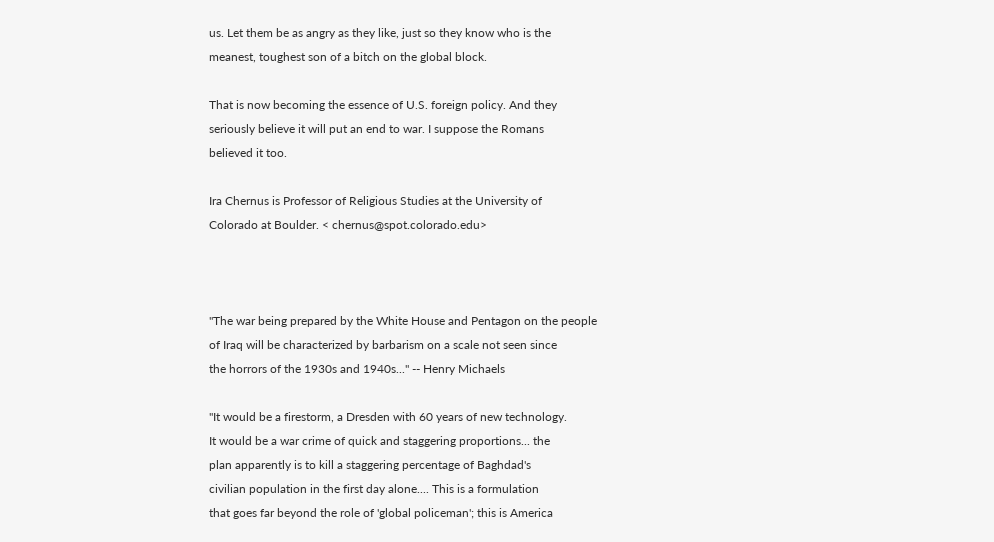us. Let them be as angry as they like, just so they know who is the
meanest, toughest son of a bitch on the global block.

That is now becoming the essence of U.S. foreign policy. And they
seriously believe it will put an end to war. I suppose the Romans
believed it too.

Ira Chernus is Professor of Religious Studies at the University of
Colorado at Boulder. < chernus@spot.colorado.edu>



"The war being prepared by the White House and Pentagon on the people
of Iraq will be characterized by barbarism on a scale not seen since
the horrors of the 1930s and 1940s..." -- Henry Michaels

"It would be a firestorm, a Dresden with 60 years of new technology.
It would be a war crime of quick and staggering proportions... the
plan apparently is to kill a staggering percentage of Baghdad's
civilian population in the first day alone.... This is a formulation
that goes far beyond the role of 'global policeman'; this is America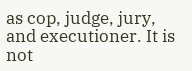as cop, judge, jury, and executioner. It is not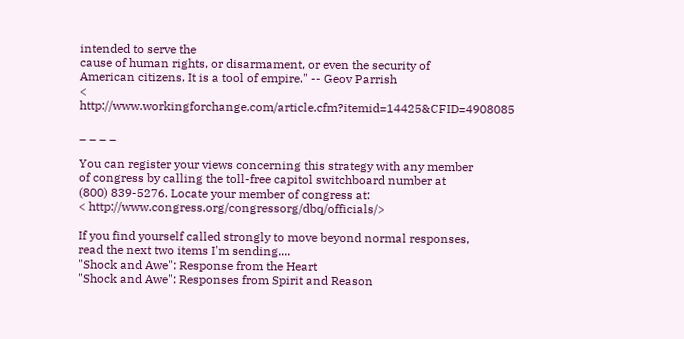intended to serve the
cause of human rights, or disarmament, or even the security of
American citizens. It is a tool of empire." -- Geov Parrish
< http://www.workingforchange.com/article.cfm?itemid=14425&CFID=4908085

_ _ _ _

You can register your views concerning this strategy with any member
of congress by calling the toll-free capitol switchboard number at
(800) 839-5276. Locate your member of congress at:
< http://www.congress.org/congressorg/dbq/officials/>

If you find yourself called strongly to move beyond normal responses,
read the next two items I'm sending....
"Shock and Awe": Response from the Heart
"Shock and Awe": Responses from Spirit and Reason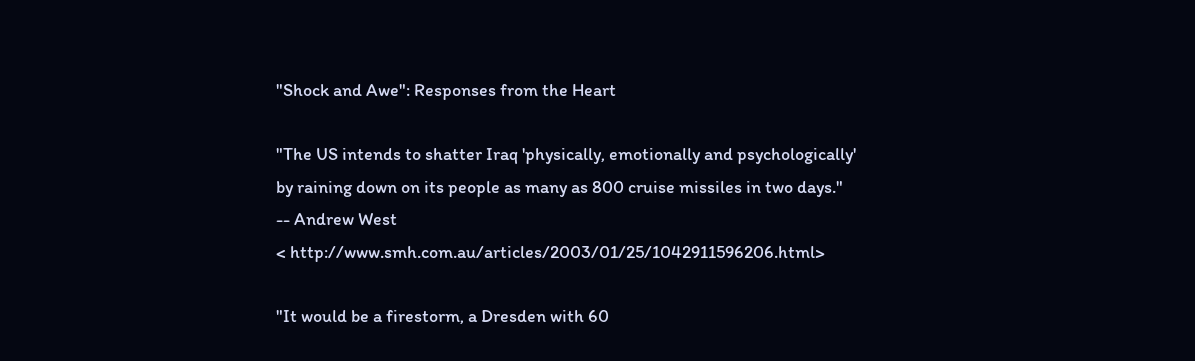"Shock and Awe": Responses from the Heart

"The US intends to shatter Iraq 'physically, emotionally and psychologically'
by raining down on its people as many as 800 cruise missiles in two days."
-- Andrew West
< http://www.smh.com.au/articles/2003/01/25/1042911596206.html>

"It would be a firestorm, a Dresden with 60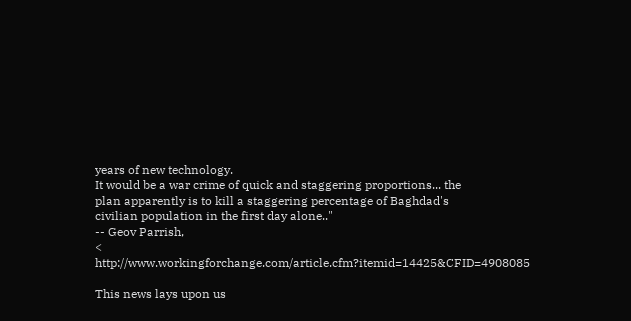years of new technology.
It would be a war crime of quick and staggering proportions... the
plan apparently is to kill a staggering percentage of Baghdad's
civilian population in the first day alone.."
-- Geov Parrish,
< http://www.workingforchange.com/article.cfm?itemid=14425&CFID=4908085

This news lays upon us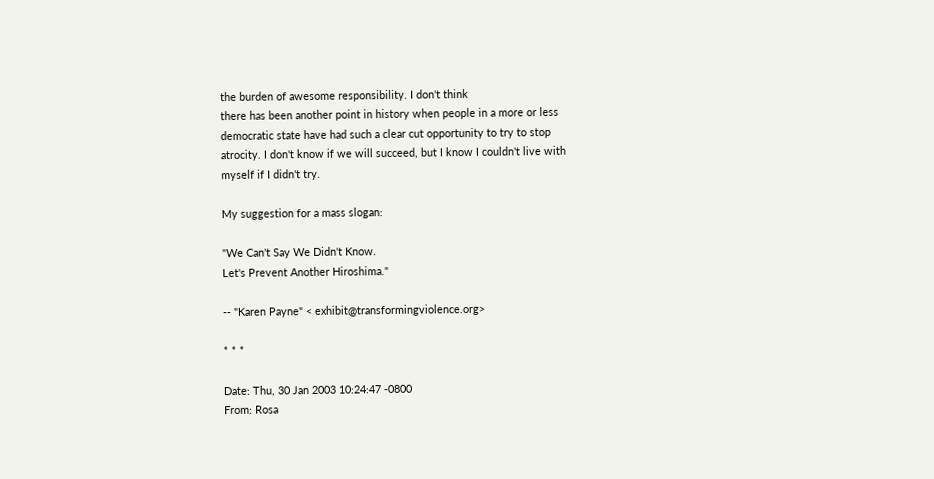the burden of awesome responsibility. I don't think
there has been another point in history when people in a more or less
democratic state have had such a clear cut opportunity to try to stop
atrocity. I don't know if we will succeed, but I know I couldn't live with
myself if I didn't try.

My suggestion for a mass slogan:

"We Can't Say We Didn't Know.
Let's Prevent Another Hiroshima."

-- "Karen Payne" < exhibit@transformingviolence.org>

* * *

Date: Thu, 30 Jan 2003 10:24:47 -0800
From: Rosa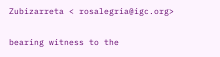Zubizarreta < rosalegria@igc.org>

bearing witness to the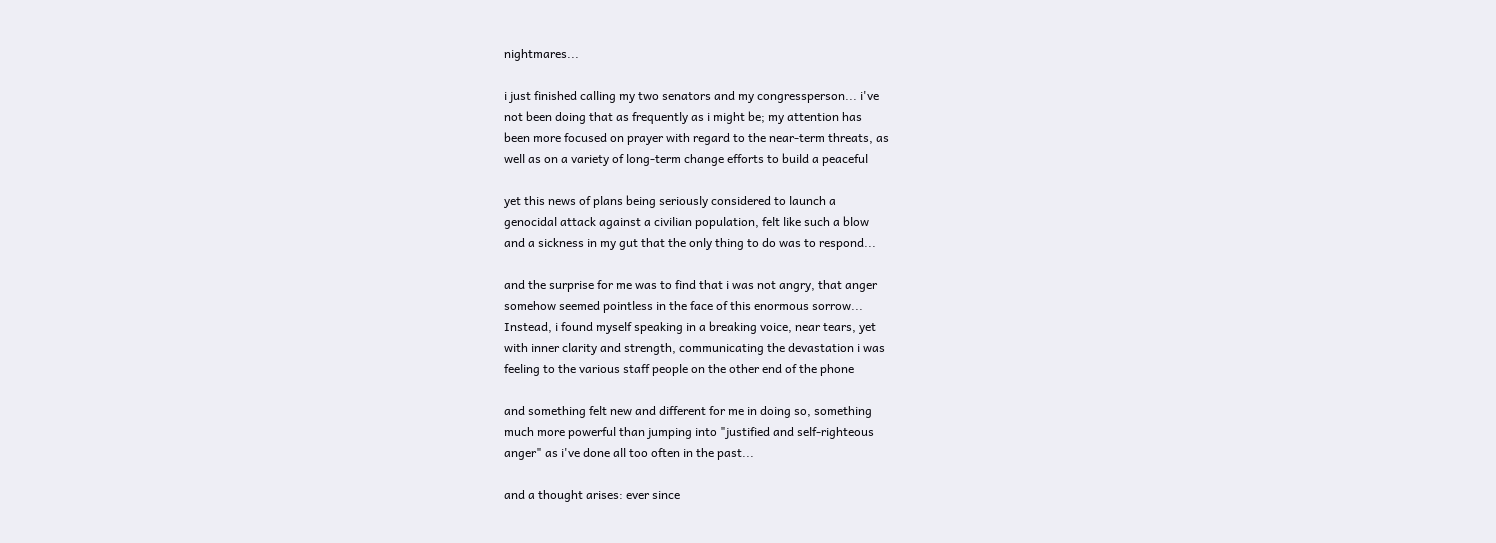nightmares...

i just finished calling my two senators and my congressperson... i've
not been doing that as frequently as i might be; my attention has
been more focused on prayer with regard to the near-term threats, as
well as on a variety of long-term change efforts to build a peaceful

yet this news of plans being seriously considered to launch a
genocidal attack against a civilian population, felt like such a blow
and a sickness in my gut that the only thing to do was to respond...

and the surprise for me was to find that i was not angry, that anger
somehow seemed pointless in the face of this enormous sorrow...
Instead, i found myself speaking in a breaking voice, near tears, yet
with inner clarity and strength, communicating the devastation i was
feeling to the various staff people on the other end of the phone

and something felt new and different for me in doing so, something
much more powerful than jumping into "justified and self-righteous
anger" as i've done all too often in the past...

and a thought arises: ever since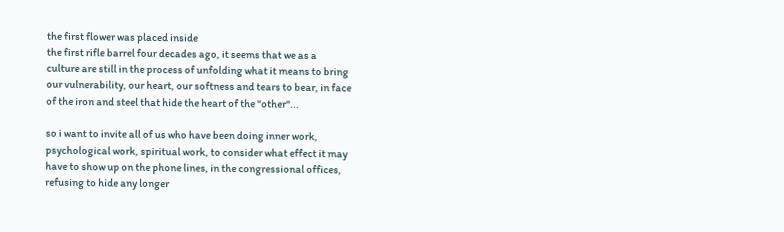the first flower was placed inside
the first rifle barrel four decades ago, it seems that we as a
culture are still in the process of unfolding what it means to bring
our vulnerability, our heart, our softness and tears to bear, in face
of the iron and steel that hide the heart of the "other"...

so i want to invite all of us who have been doing inner work,
psychological work, spiritual work, to consider what effect it may
have to show up on the phone lines, in the congressional offices,
refusing to hide any longer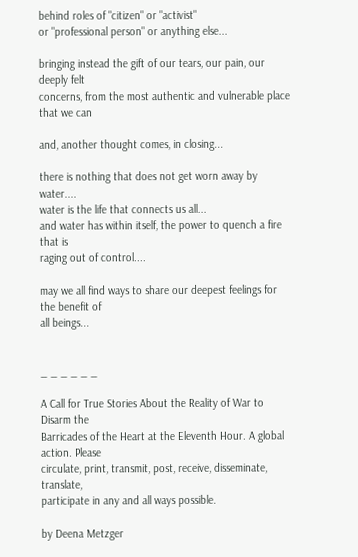behind roles of "citizen" or "activist"
or "professional person" or anything else...

bringing instead the gift of our tears, our pain, our deeply felt
concerns, from the most authentic and vulnerable place that we can

and, another thought comes, in closing...

there is nothing that does not get worn away by water....
water is the life that connects us all...
and water has within itself, the power to quench a fire that is
raging out of control....

may we all find ways to share our deepest feelings for the benefit of
all beings...


_ _ _ _ _ _

A Call for True Stories About the Reality of War to Disarm the
Barricades of the Heart at the Eleventh Hour. A global action. Please
circulate, print, transmit, post, receive, disseminate, translate,
participate in any and all ways possible.

by Deena Metzger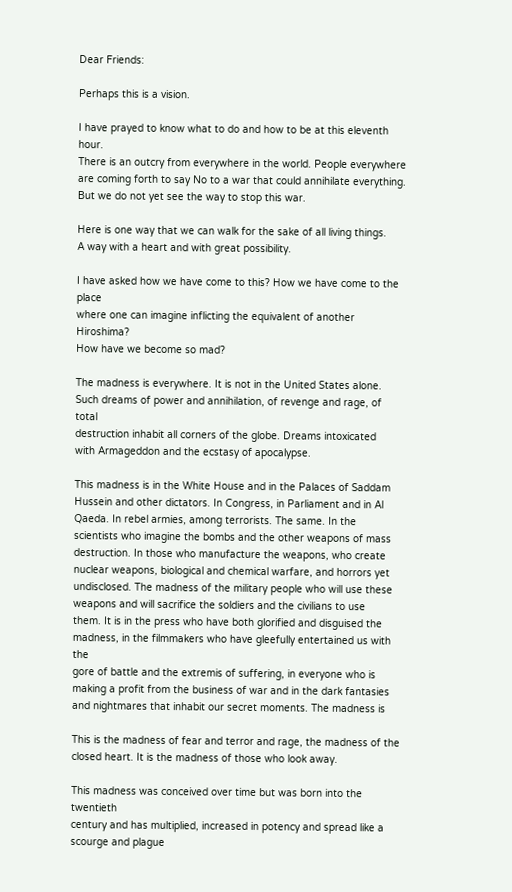Dear Friends:

Perhaps this is a vision.

I have prayed to know what to do and how to be at this eleventh hour.
There is an outcry from everywhere in the world. People everywhere
are coming forth to say No to a war that could annihilate everything.
But we do not yet see the way to stop this war.

Here is one way that we can walk for the sake of all living things.
A way with a heart and with great possibility.

I have asked how we have come to this? How we have come to the place
where one can imagine inflicting the equivalent of another Hiroshima?
How have we become so mad?

The madness is everywhere. It is not in the United States alone.
Such dreams of power and annihilation, of revenge and rage, of total
destruction inhabit all corners of the globe. Dreams intoxicated
with Armageddon and the ecstasy of apocalypse.

This madness is in the White House and in the Palaces of Saddam
Hussein and other dictators. In Congress, in Parliament and in Al
Qaeda. In rebel armies, among terrorists. The same. In the
scientists who imagine the bombs and the other weapons of mass
destruction. In those who manufacture the weapons, who create
nuclear weapons, biological and chemical warfare, and horrors yet
undisclosed. The madness of the military people who will use these
weapons and will sacrifice the soldiers and the civilians to use
them. It is in the press who have both glorified and disguised the
madness, in the filmmakers who have gleefully entertained us with the
gore of battle and the extremis of suffering, in everyone who is
making a profit from the business of war and in the dark fantasies
and nightmares that inhabit our secret moments. The madness is

This is the madness of fear and terror and rage, the madness of the
closed heart. It is the madness of those who look away.

This madness was conceived over time but was born into the twentieth
century and has multiplied, increased in potency and spread like a
scourge and plague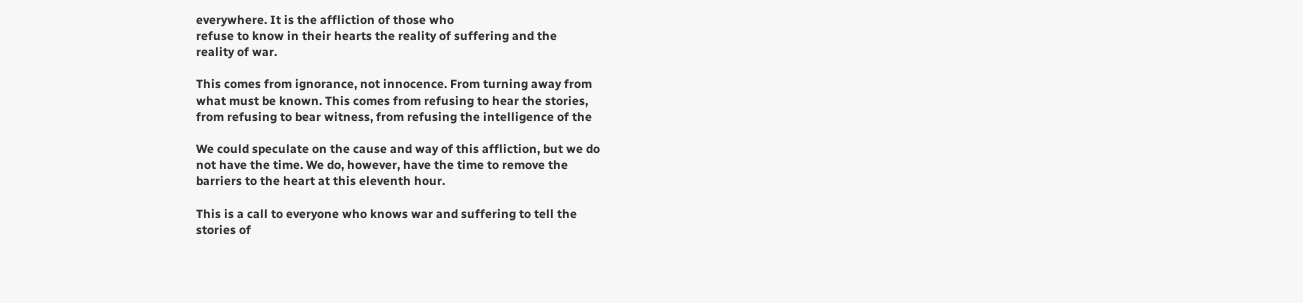everywhere. It is the affliction of those who
refuse to know in their hearts the reality of suffering and the
reality of war.

This comes from ignorance, not innocence. From turning away from
what must be known. This comes from refusing to hear the stories,
from refusing to bear witness, from refusing the intelligence of the

We could speculate on the cause and way of this affliction, but we do
not have the time. We do, however, have the time to remove the
barriers to the heart at this eleventh hour.

This is a call to everyone who knows war and suffering to tell the
stories of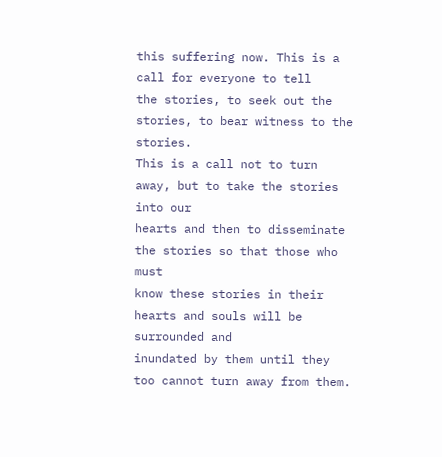this suffering now. This is a call for everyone to tell
the stories, to seek out the stories, to bear witness to the stories.
This is a call not to turn away, but to take the stories into our
hearts and then to disseminate the stories so that those who must
know these stories in their hearts and souls will be surrounded and
inundated by them until they too cannot turn away from them.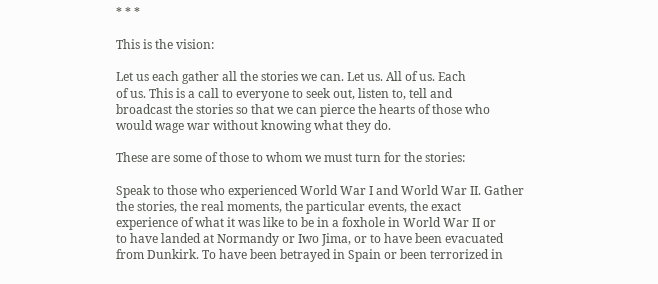* * *

This is the vision:

Let us each gather all the stories we can. Let us. All of us. Each
of us. This is a call to everyone to seek out, listen to, tell and
broadcast the stories so that we can pierce the hearts of those who
would wage war without knowing what they do.

These are some of those to whom we must turn for the stories:

Speak to those who experienced World War I and World War II. Gather
the stories, the real moments, the particular events, the exact
experience of what it was like to be in a foxhole in World War II or
to have landed at Normandy or Iwo Jima, or to have been evacuated
from Dunkirk. To have been betrayed in Spain or been terrorized in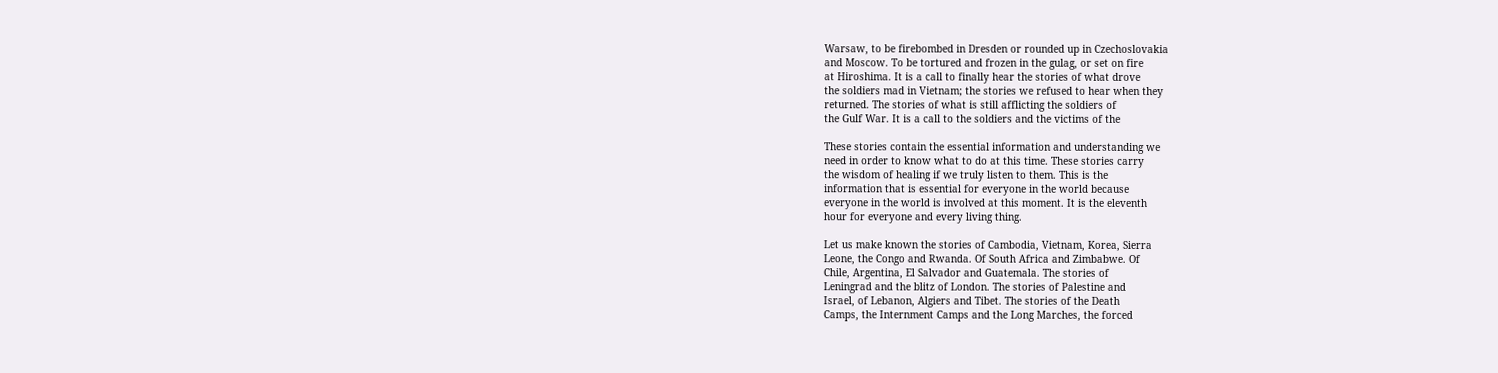Warsaw, to be firebombed in Dresden or rounded up in Czechoslovakia
and Moscow. To be tortured and frozen in the gulag, or set on fire
at Hiroshima. It is a call to finally hear the stories of what drove
the soldiers mad in Vietnam; the stories we refused to hear when they
returned. The stories of what is still afflicting the soldiers of
the Gulf War. It is a call to the soldiers and the victims of the

These stories contain the essential information and understanding we
need in order to know what to do at this time. These stories carry
the wisdom of healing if we truly listen to them. This is the
information that is essential for everyone in the world because
everyone in the world is involved at this moment. It is the eleventh
hour for everyone and every living thing.

Let us make known the stories of Cambodia, Vietnam, Korea, Sierra
Leone, the Congo and Rwanda. Of South Africa and Zimbabwe. Of
Chile, Argentina, El Salvador and Guatemala. The stories of
Leningrad and the blitz of London. The stories of Palestine and
Israel, of Lebanon, Algiers and Tibet. The stories of the Death
Camps, the Internment Camps and the Long Marches, the forced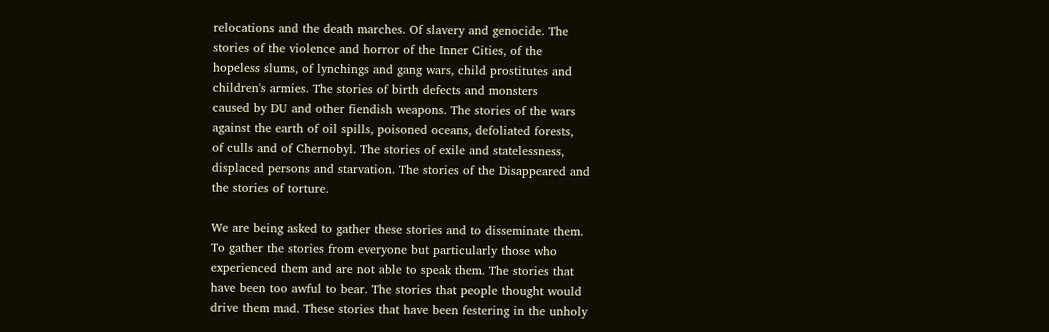relocations and the death marches. Of slavery and genocide. The
stories of the violence and horror of the Inner Cities, of the
hopeless slums, of lynchings and gang wars, child prostitutes and
children's armies. The stories of birth defects and monsters
caused by DU and other fiendish weapons. The stories of the wars
against the earth of oil spills, poisoned oceans, defoliated forests,
of culls and of Chernobyl. The stories of exile and statelessness,
displaced persons and starvation. The stories of the Disappeared and
the stories of torture.

We are being asked to gather these stories and to disseminate them.
To gather the stories from everyone but particularly those who
experienced them and are not able to speak them. The stories that
have been too awful to bear. The stories that people thought would
drive them mad. These stories that have been festering in the unholy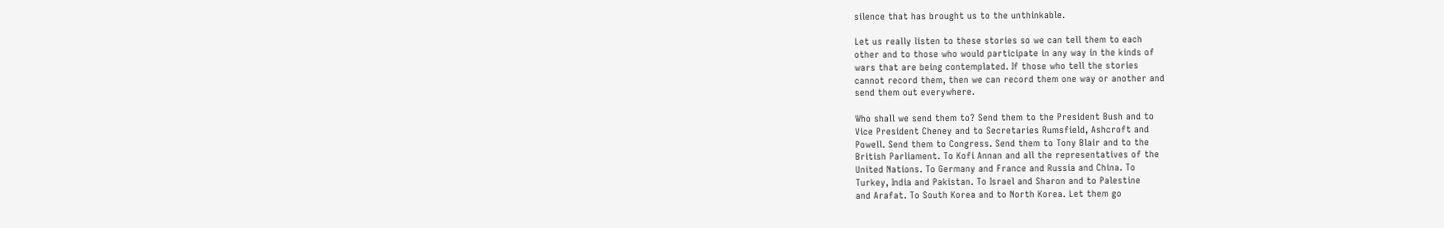silence that has brought us to the unthinkable.

Let us really listen to these stories so we can tell them to each
other and to those who would participate in any way in the kinds of
wars that are being contemplated. If those who tell the stories
cannot record them, then we can record them one way or another and
send them out everywhere.

Who shall we send them to? Send them to the President Bush and to
Vice President Cheney and to Secretaries Rumsfield, Ashcroft and
Powell. Send them to Congress. Send them to Tony Blair and to the
British Parliament. To Kofi Annan and all the representatives of the
United Nations. To Germany and France and Russia and China. To
Turkey, India and Pakistan. To Israel and Sharon and to Palestine
and Arafat. To South Korea and to North Korea. Let them go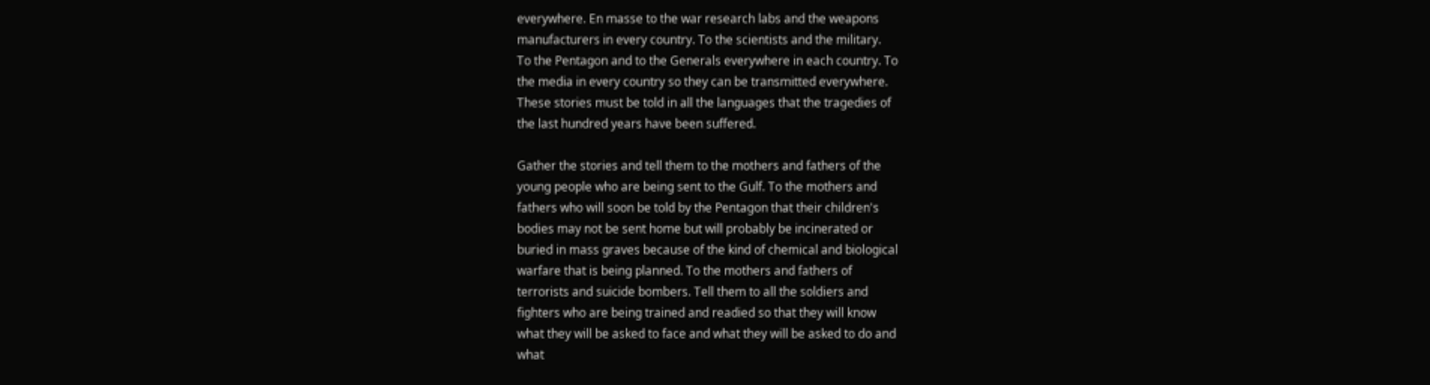everywhere. En masse to the war research labs and the weapons
manufacturers in every country. To the scientists and the military.
To the Pentagon and to the Generals everywhere in each country. To
the media in every country so they can be transmitted everywhere.
These stories must be told in all the languages that the tragedies of
the last hundred years have been suffered.

Gather the stories and tell them to the mothers and fathers of the
young people who are being sent to the Gulf. To the mothers and
fathers who will soon be told by the Pentagon that their children's
bodies may not be sent home but will probably be incinerated or
buried in mass graves because of the kind of chemical and biological
warfare that is being planned. To the mothers and fathers of
terrorists and suicide bombers. Tell them to all the soldiers and
fighters who are being trained and readied so that they will know
what they will be asked to face and what they will be asked to do and
what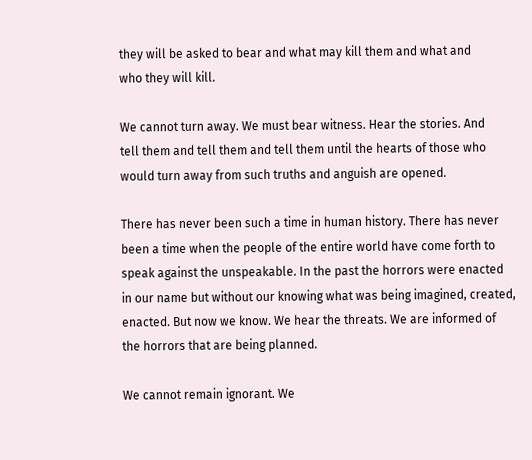they will be asked to bear and what may kill them and what and
who they will kill.

We cannot turn away. We must bear witness. Hear the stories. And
tell them and tell them and tell them until the hearts of those who
would turn away from such truths and anguish are opened.

There has never been such a time in human history. There has never
been a time when the people of the entire world have come forth to
speak against the unspeakable. In the past the horrors were enacted
in our name but without our knowing what was being imagined, created,
enacted. But now we know. We hear the threats. We are informed of
the horrors that are being planned.

We cannot remain ignorant. We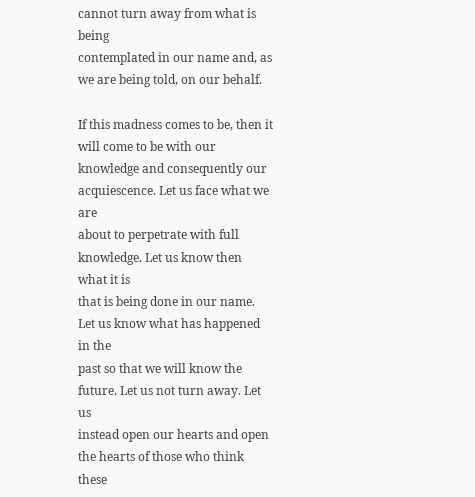cannot turn away from what is being
contemplated in our name and, as we are being told, on our behalf.

If this madness comes to be, then it will come to be with our
knowledge and consequently our acquiescence. Let us face what we are
about to perpetrate with full knowledge. Let us know then what it is
that is being done in our name. Let us know what has happened in the
past so that we will know the future. Let us not turn away. Let us
instead open our hearts and open the hearts of those who think these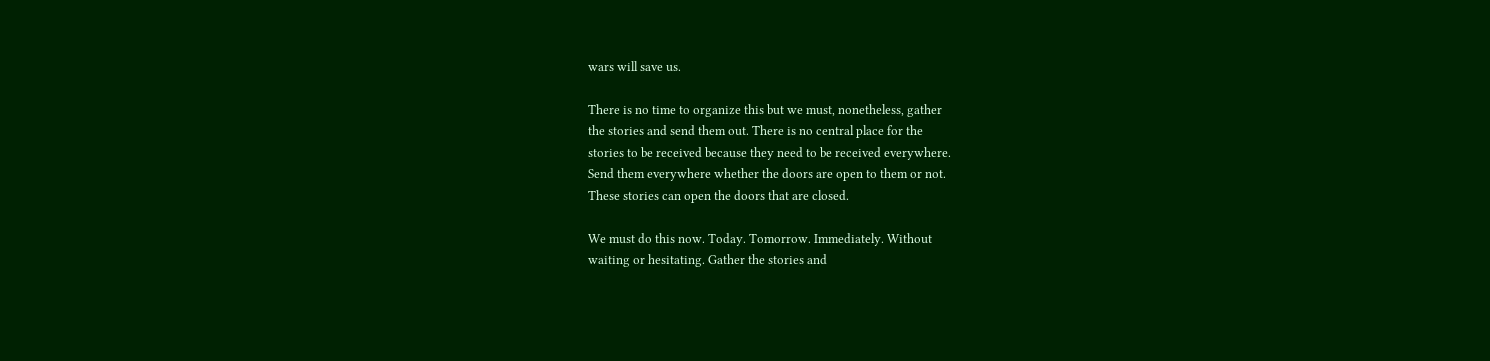wars will save us.

There is no time to organize this but we must, nonetheless, gather
the stories and send them out. There is no central place for the
stories to be received because they need to be received everywhere.
Send them everywhere whether the doors are open to them or not.
These stories can open the doors that are closed.

We must do this now. Today. Tomorrow. Immediately. Without
waiting or hesitating. Gather the stories and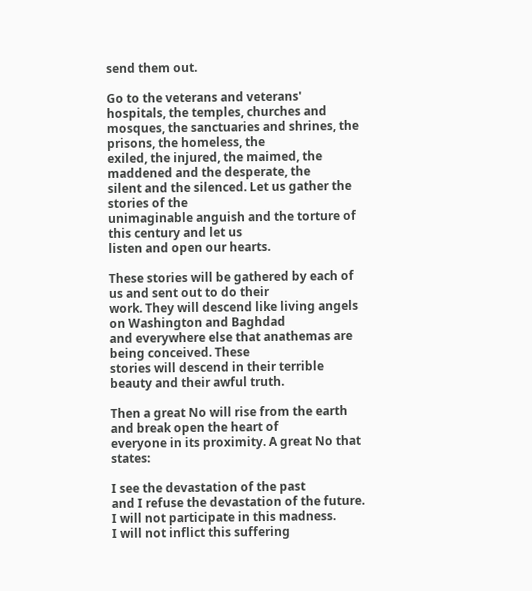send them out.

Go to the veterans and veterans' hospitals, the temples, churches and
mosques, the sanctuaries and shrines, the prisons, the homeless, the
exiled, the injured, the maimed, the maddened and the desperate, the
silent and the silenced. Let us gather the stories of the
unimaginable anguish and the torture of this century and let us
listen and open our hearts.

These stories will be gathered by each of us and sent out to do their
work. They will descend like living angels on Washington and Baghdad
and everywhere else that anathemas are being conceived. These
stories will descend in their terrible beauty and their awful truth.

Then a great No will rise from the earth and break open the heart of
everyone in its proximity. A great No that states:

I see the devastation of the past
and I refuse the devastation of the future.
I will not participate in this madness.
I will not inflict this suffering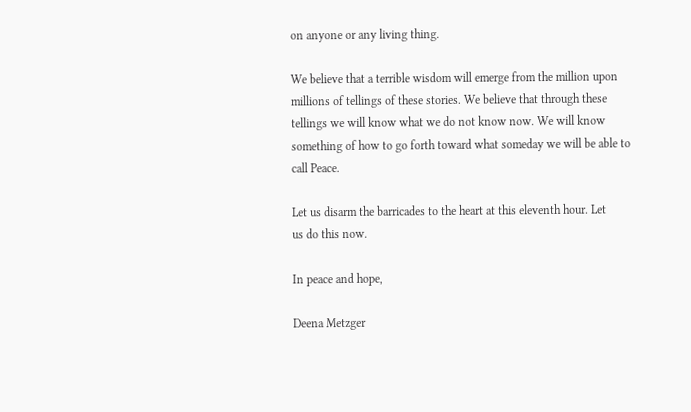on anyone or any living thing.

We believe that a terrible wisdom will emerge from the million upon
millions of tellings of these stories. We believe that through these
tellings we will know what we do not know now. We will know
something of how to go forth toward what someday we will be able to
call Peace.

Let us disarm the barricades to the heart at this eleventh hour. Let
us do this now.

In peace and hope,

Deena Metzger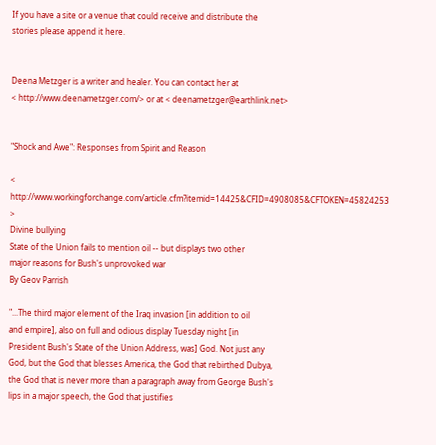If you have a site or a venue that could receive and distribute the
stories please append it here.


Deena Metzger is a writer and healer. You can contact her at
< http://www.deenametzger.com/> or at < deenametzger@earthlink.net>


"Shock and Awe": Responses from Spirit and Reason

<  http://www.workingforchange.com/article.cfm?itemid=14425&CFID=4908085&CFTOKEN=45824253 >
Divine bullying
State of the Union fails to mention oil -- but displays two other
major reasons for Bush's unprovoked war
By Geov Parrish

"...The third major element of the Iraq invasion [in addition to oil
and empire], also on full and odious display Tuesday night [in
President Bush's State of the Union Address, was] God. Not just any
God, but the God that blesses America, the God that rebirthed Dubya,
the God that is never more than a paragraph away from George Bush's
lips in a major speech, the God that justifies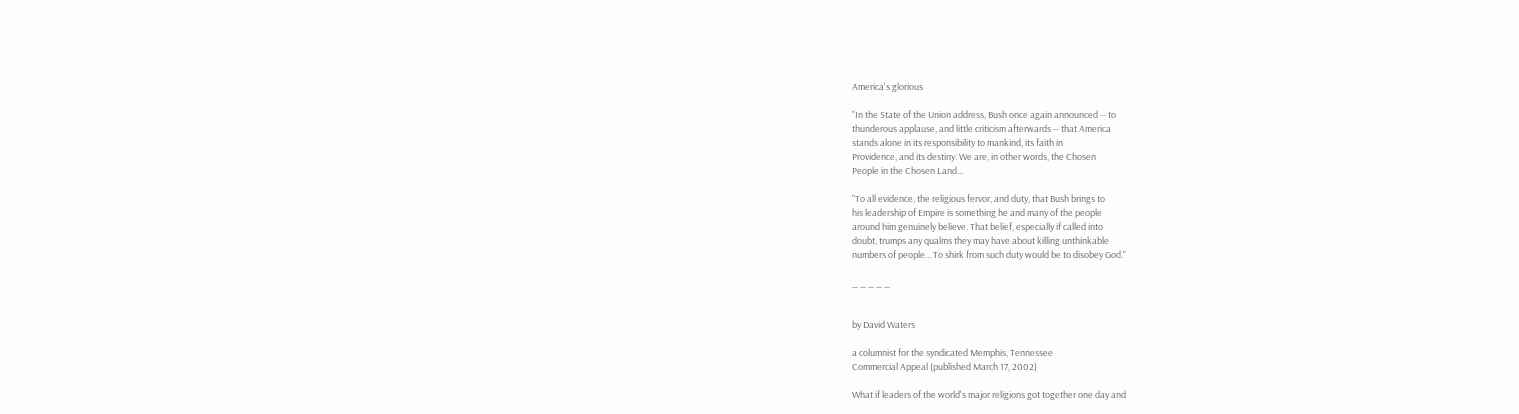America's glorious

"In the State of the Union address, Bush once again announced -- to
thunderous applause, and little criticism afterwards -- that America
stands alone in its responsibility to mankind, its faith in
Providence, and its destiny. We are, in other words, the Chosen
People in the Chosen Land...

"To all evidence, the religious fervor, and duty, that Bush brings to
his leadership of Empire is something he and many of the people
around him genuinely believe. That belief, especially if called into
doubt, trumps any qualms they may have about killing unthinkable
numbers of people... To shirk from such duty would be to disobey God."

_ _ _ _ _


by David Waters

a columnist for the syndicated Memphis, Tennessee
Commercial Appeal (published March 17, 2002)

What if leaders of the world's major religions got together one day and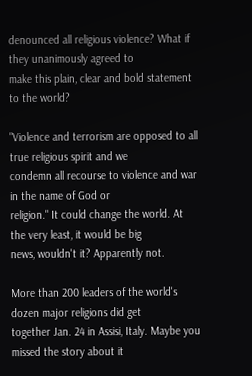denounced all religious violence? What if they unanimously agreed to
make this plain, clear and bold statement to the world?

"Violence and terrorism are opposed to all true religious spirit and we
condemn all recourse to violence and war in the name of God or
religion." It could change the world. At the very least, it would be big
news, wouldn't it? Apparently not.

More than 200 leaders of the world's dozen major religions did get
together Jan. 24 in Assisi, Italy. Maybe you missed the story about it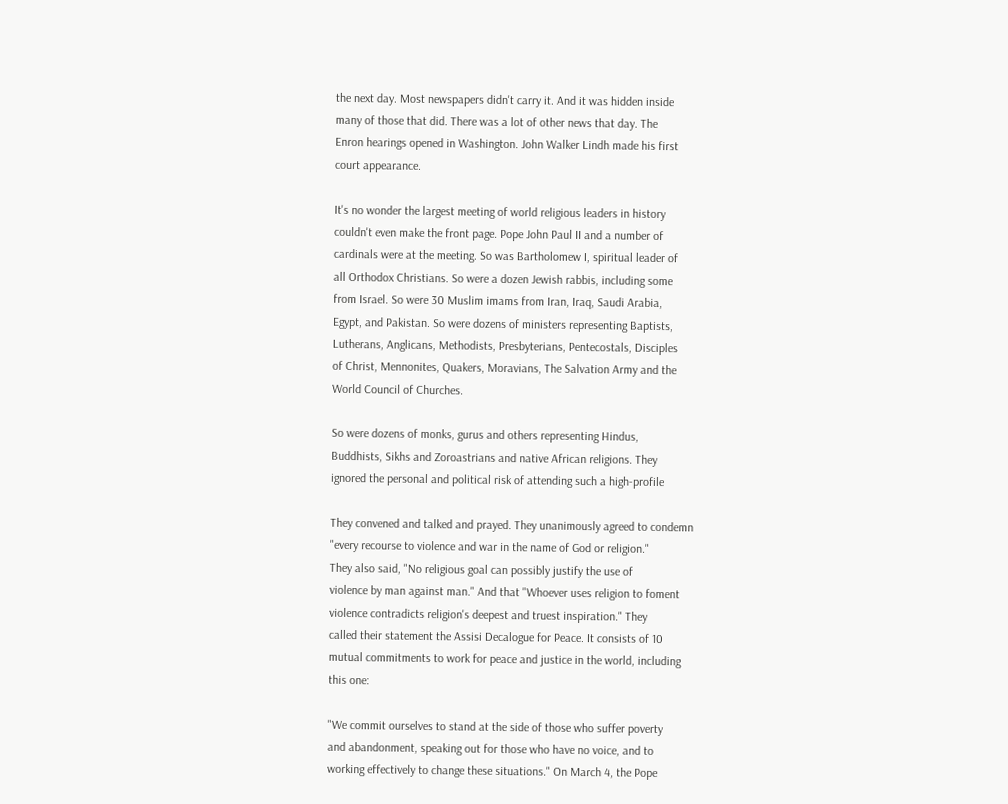the next day. Most newspapers didn't carry it. And it was hidden inside
many of those that did. There was a lot of other news that day. The
Enron hearings opened in Washington. John Walker Lindh made his first
court appearance.

It's no wonder the largest meeting of world religious leaders in history
couldn't even make the front page. Pope John Paul II and a number of
cardinals were at the meeting. So was Bartholomew I, spiritual leader of
all Orthodox Christians. So were a dozen Jewish rabbis, including some
from Israel. So were 30 Muslim imams from Iran, Iraq, Saudi Arabia,
Egypt, and Pakistan. So were dozens of ministers representing Baptists,
Lutherans, Anglicans, Methodists, Presbyterians, Pentecostals, Disciples
of Christ, Mennonites, Quakers, Moravians, The Salvation Army and the
World Council of Churches.

So were dozens of monks, gurus and others representing Hindus,
Buddhists, Sikhs and Zoroastrians and native African religions. They
ignored the personal and political risk of attending such a high-profile

They convened and talked and prayed. They unanimously agreed to condemn
"every recourse to violence and war in the name of God or religion."
They also said, "No religious goal can possibly justify the use of
violence by man against man." And that "Whoever uses religion to foment
violence contradicts religion's deepest and truest inspiration." They
called their statement the Assisi Decalogue for Peace. It consists of 10
mutual commitments to work for peace and justice in the world, including
this one:

"We commit ourselves to stand at the side of those who suffer poverty
and abandonment, speaking out for those who have no voice, and to
working effectively to change these situations." On March 4, the Pope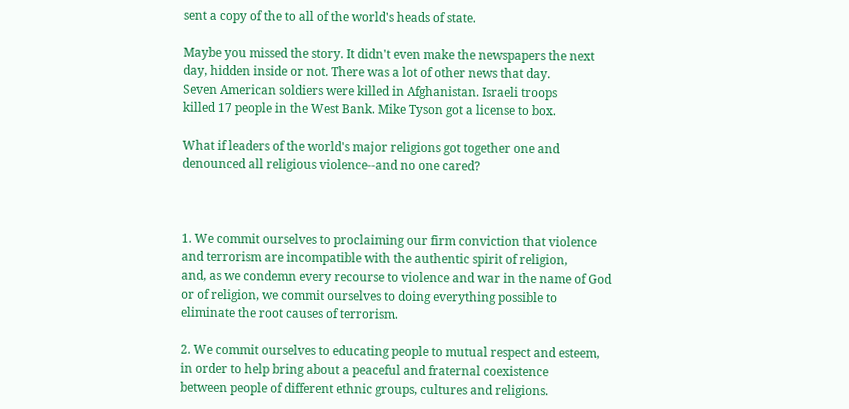sent a copy of the to all of the world's heads of state.

Maybe you missed the story. It didn't even make the newspapers the next
day, hidden inside or not. There was a lot of other news that day.
Seven American soldiers were killed in Afghanistan. Israeli troops
killed 17 people in the West Bank. Mike Tyson got a license to box.

What if leaders of the world's major religions got together one and
denounced all religious violence--and no one cared?



1. We commit ourselves to proclaiming our firm conviction that violence
and terrorism are incompatible with the authentic spirit of religion,
and, as we condemn every recourse to violence and war in the name of God
or of religion, we commit ourselves to doing everything possible to
eliminate the root causes of terrorism.

2. We commit ourselves to educating people to mutual respect and esteem,
in order to help bring about a peaceful and fraternal coexistence
between people of different ethnic groups, cultures and religions.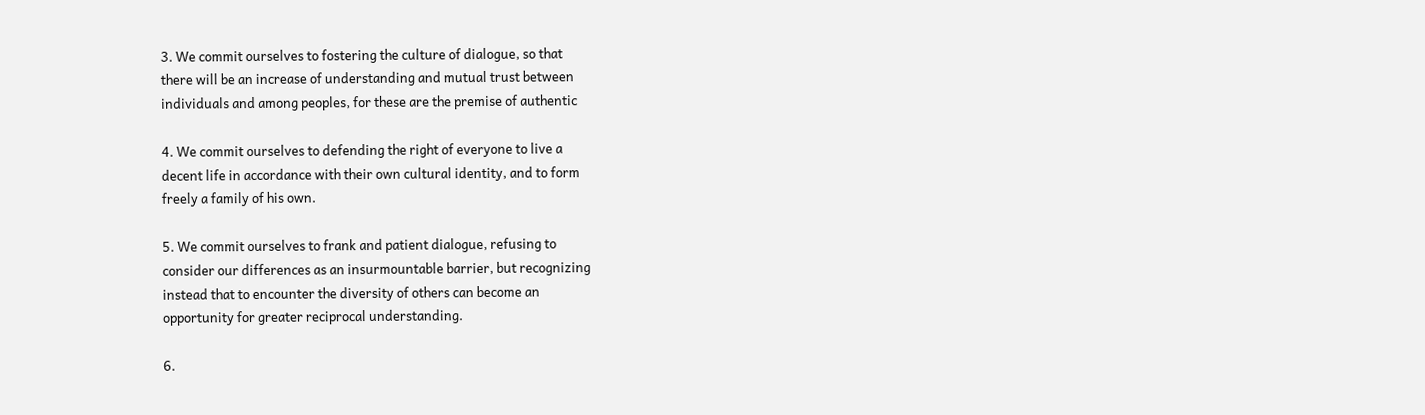3. We commit ourselves to fostering the culture of dialogue, so that
there will be an increase of understanding and mutual trust between
individuals and among peoples, for these are the premise of authentic

4. We commit ourselves to defending the right of everyone to live a
decent life in accordance with their own cultural identity, and to form
freely a family of his own.

5. We commit ourselves to frank and patient dialogue, refusing to
consider our differences as an insurmountable barrier, but recognizing
instead that to encounter the diversity of others can become an
opportunity for greater reciprocal understanding.

6.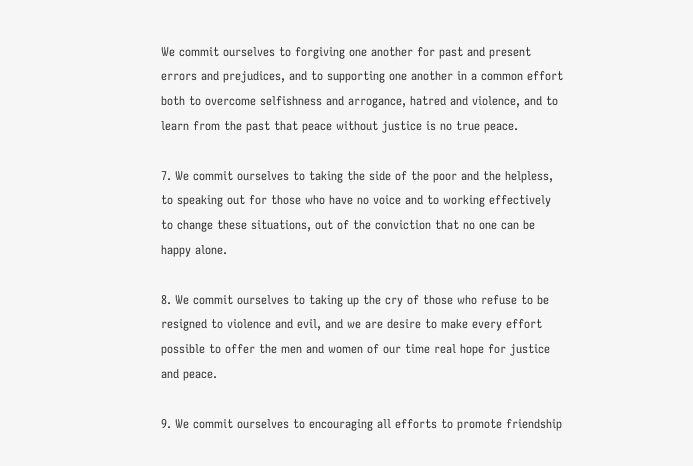We commit ourselves to forgiving one another for past and present
errors and prejudices, and to supporting one another in a common effort
both to overcome selfishness and arrogance, hatred and violence, and to
learn from the past that peace without justice is no true peace.

7. We commit ourselves to taking the side of the poor and the helpless,
to speaking out for those who have no voice and to working effectively
to change these situations, out of the conviction that no one can be
happy alone.

8. We commit ourselves to taking up the cry of those who refuse to be
resigned to violence and evil, and we are desire to make every effort
possible to offer the men and women of our time real hope for justice
and peace.

9. We commit ourselves to encouraging all efforts to promote friendship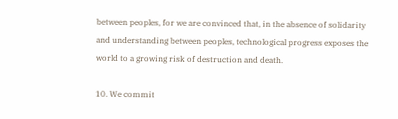between peoples, for we are convinced that, in the absence of solidarity
and understanding between peoples, technological progress exposes the
world to a growing risk of destruction and death.

10. We commit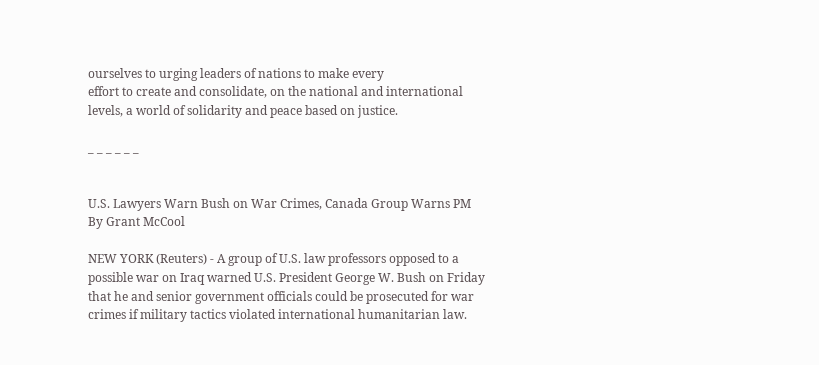ourselves to urging leaders of nations to make every
effort to create and consolidate, on the national and international
levels, a world of solidarity and peace based on justice.

_ _ _ _ _ _


U.S. Lawyers Warn Bush on War Crimes, Canada Group Warns PM
By Grant McCool

NEW YORK (Reuters) - A group of U.S. law professors opposed to a
possible war on Iraq warned U.S. President George W. Bush on Friday
that he and senior government officials could be prosecuted for war
crimes if military tactics violated international humanitarian law.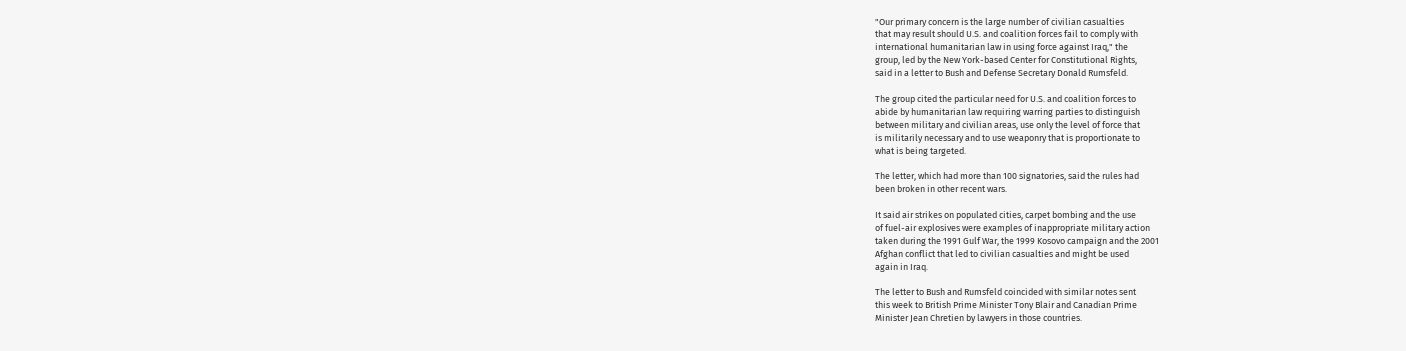"Our primary concern is the large number of civilian casualties
that may result should U.S. and coalition forces fail to comply with
international humanitarian law in using force against Iraq," the
group, led by the New York-based Center for Constitutional Rights,
said in a letter to Bush and Defense Secretary Donald Rumsfeld.

The group cited the particular need for U.S. and coalition forces to
abide by humanitarian law requiring warring parties to distinguish
between military and civilian areas, use only the level of force that
is militarily necessary and to use weaponry that is proportionate to
what is being targeted.

The letter, which had more than 100 signatories, said the rules had
been broken in other recent wars.

It said air strikes on populated cities, carpet bombing and the use
of fuel-air explosives were examples of inappropriate military action
taken during the 1991 Gulf War, the 1999 Kosovo campaign and the 2001
Afghan conflict that led to civilian casualties and might be used
again in Iraq.

The letter to Bush and Rumsfeld coincided with similar notes sent
this week to British Prime Minister Tony Blair and Canadian Prime
Minister Jean Chretien by lawyers in those countries.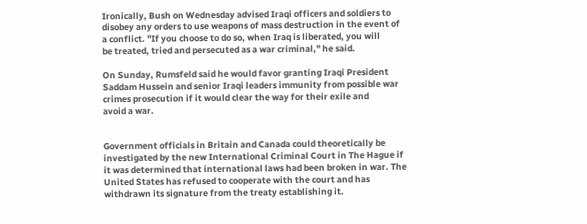Ironically, Bush on Wednesday advised Iraqi officers and soldiers to
disobey any orders to use weapons of mass destruction in the event of
a conflict. "If you choose to do so, when Iraq is liberated, you will
be treated, tried and persecuted as a war criminal," he said.

On Sunday, Rumsfeld said he would favor granting Iraqi President
Saddam Hussein and senior Iraqi leaders immunity from possible war
crimes prosecution if it would clear the way for their exile and
avoid a war.


Government officials in Britain and Canada could theoretically be
investigated by the new International Criminal Court in The Hague if
it was determined that international laws had been broken in war. The
United States has refused to cooperate with the court and has
withdrawn its signature from the treaty establishing it.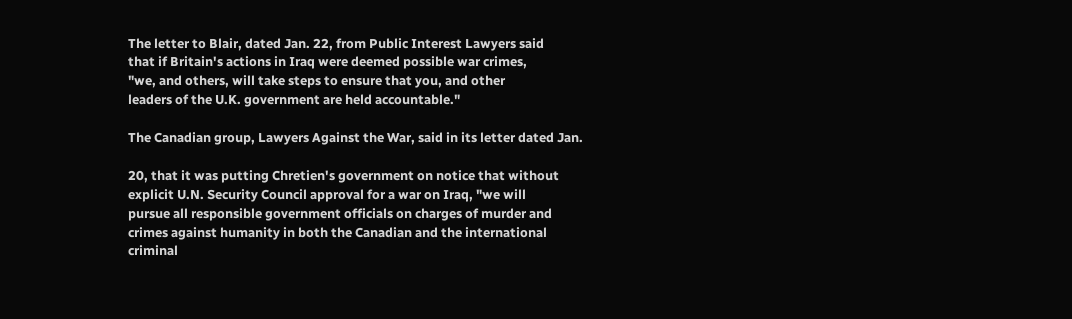The letter to Blair, dated Jan. 22, from Public Interest Lawyers said
that if Britain's actions in Iraq were deemed possible war crimes,
"we, and others, will take steps to ensure that you, and other
leaders of the U.K. government are held accountable."

The Canadian group, Lawyers Against the War, said in its letter dated Jan.

20, that it was putting Chretien's government on notice that without
explicit U.N. Security Council approval for a war on Iraq, "we will
pursue all responsible government officials on charges of murder and
crimes against humanity in both the Canadian and the international
criminal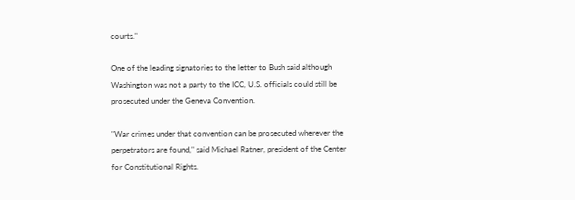courts."

One of the leading signatories to the letter to Bush said although
Washington was not a party to the ICC, U.S. officials could still be
prosecuted under the Geneva Convention.

"War crimes under that convention can be prosecuted wherever the
perpetrators are found," said Michael Ratner, president of the Center
for Constitutional Rights.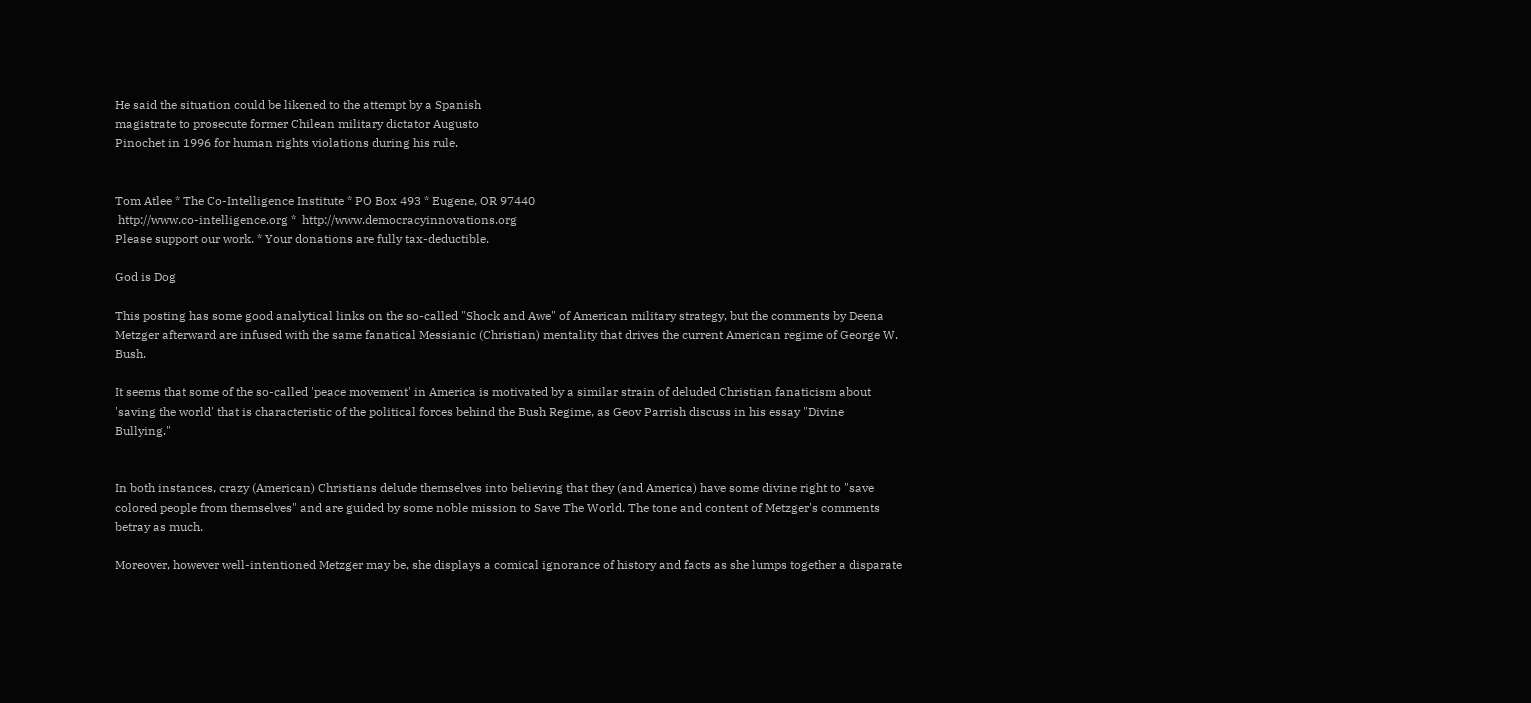He said the situation could be likened to the attempt by a Spanish
magistrate to prosecute former Chilean military dictator Augusto
Pinochet in 1996 for human rights violations during his rule.


Tom Atlee * The Co-Intelligence Institute * PO Box 493 * Eugene, OR 97440
 http://www.co-intelligence.org *  http://www.democracyinnovations.org
Please support our work. * Your donations are fully tax-deductible.

God is Dog

This posting has some good analytical links on the so-called "Shock and Awe" of American military strategy, but the comments by Deena Metzger afterward are infused with the same fanatical Messianic (Christian) mentality that drives the current American regime of George W. Bush.

It seems that some of the so-called 'peace movement' in America is motivated by a similar strain of deluded Christian fanaticism about 'saving the world' that is characteristic of the political forces behind the Bush Regime, as Geov Parrish discuss in his essay "Divine Bullying."


In both instances, crazy (American) Christians delude themselves into believing that they (and America) have some divine right to "save colored people from themselves" and are guided by some noble mission to Save The World. The tone and content of Metzger's comments betray as much.

Moreover, however well-intentioned Metzger may be, she displays a comical ignorance of history and facts as she lumps together a disparate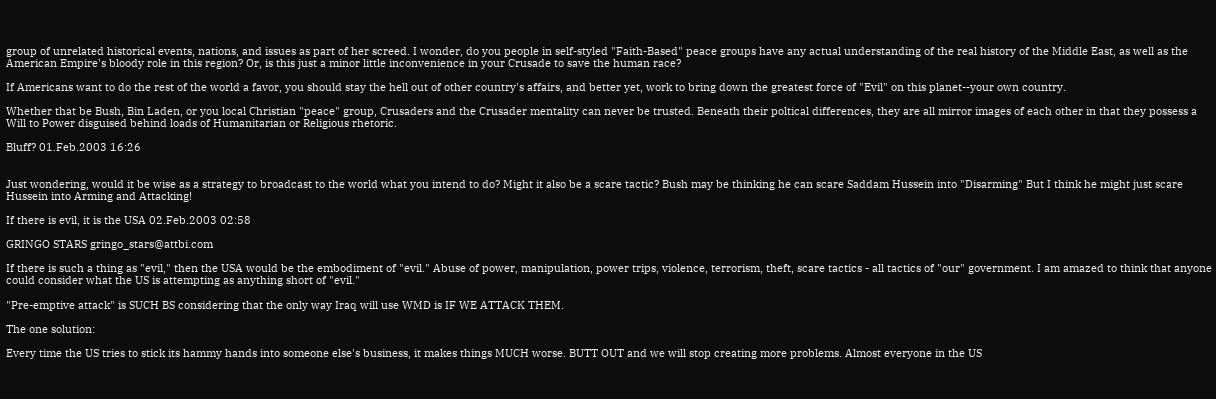group of unrelated historical events, nations, and issues as part of her screed. I wonder, do you people in self-styled "Faith-Based" peace groups have any actual understanding of the real history of the Middle East, as well as the American Empire's bloody role in this region? Or, is this just a minor little inconvenience in your Crusade to save the human race?

If Americans want to do the rest of the world a favor, you should stay the hell out of other country's affairs, and better yet, work to bring down the greatest force of "Evil" on this planet--your own country.

Whether that be Bush, Bin Laden, or you local Christian "peace" group, Crusaders and the Crusader mentality can never be trusted. Beneath their poltical differences, they are all mirror images of each other in that they possess a Will to Power disguised behind loads of Humanitarian or Religious rhetoric.

Bluff? 01.Feb.2003 16:26


Just wondering, would it be wise as a strategy to broadcast to the world what you intend to do? Might it also be a scare tactic? Bush may be thinking he can scare Saddam Hussein into "Disarming" But I think he might just scare Hussein into Arming and Attacking!

If there is evil, it is the USA 02.Feb.2003 02:58

GRINGO STARS gringo_stars@attbi.com

If there is such a thing as "evil," then the USA would be the embodiment of "evil." Abuse of power, manipulation, power trips, violence, terrorism, theft, scare tactics - all tactics of "our" government. I am amazed to think that anyone could consider what the US is attempting as anything short of "evil."

"Pre-emptive attack" is SUCH BS considering that the only way Iraq will use WMD is IF WE ATTACK THEM.

The one solution:

Every time the US tries to stick its hammy hands into someone else's business, it makes things MUCH worse. BUTT OUT and we will stop creating more problems. Almost everyone in the US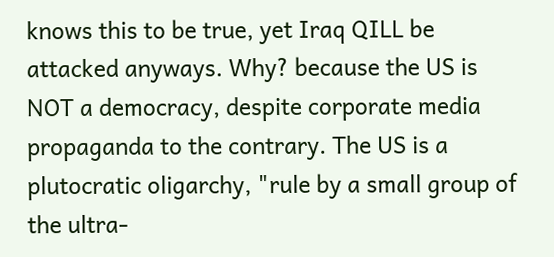knows this to be true, yet Iraq QILL be attacked anyways. Why? because the US is NOT a democracy, despite corporate media propaganda to the contrary. The US is a plutocratic oligarchy, "rule by a small group of the ultra-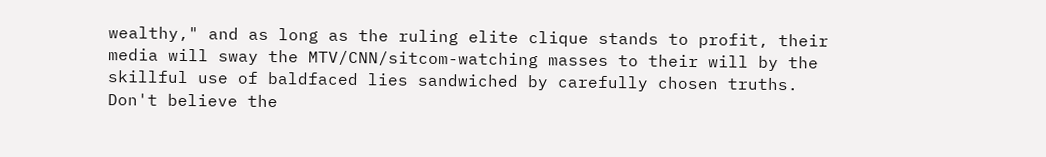wealthy," and as long as the ruling elite clique stands to profit, their media will sway the MTV/CNN/sitcom-watching masses to their will by the skillful use of baldfaced lies sandwiched by carefully chosen truths. Don't believe the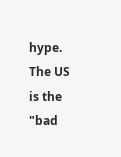hype. The US is the "bad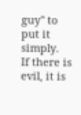guy" to put it simply.
If there is evil, it is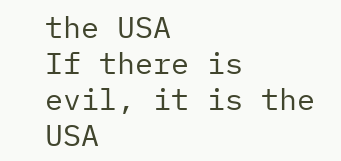the USA
If there is evil, it is the USA